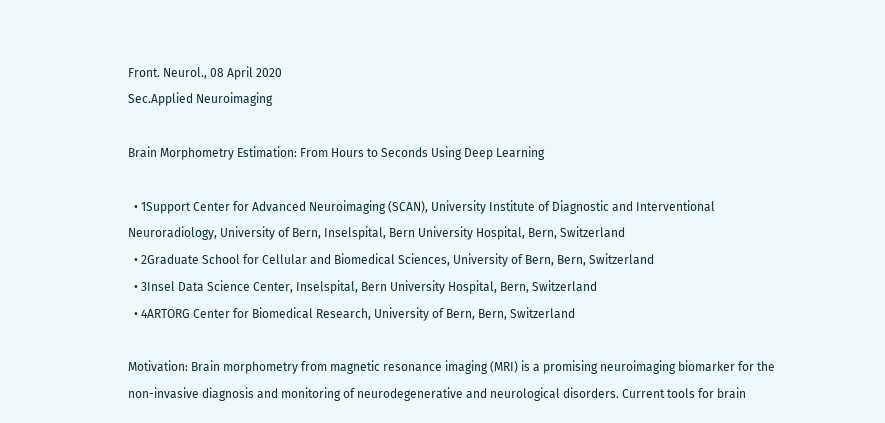Front. Neurol., 08 April 2020
Sec.Applied Neuroimaging

Brain Morphometry Estimation: From Hours to Seconds Using Deep Learning

  • 1Support Center for Advanced Neuroimaging (SCAN), University Institute of Diagnostic and Interventional Neuroradiology, University of Bern, Inselspital, Bern University Hospital, Bern, Switzerland
  • 2Graduate School for Cellular and Biomedical Sciences, University of Bern, Bern, Switzerland
  • 3Insel Data Science Center, Inselspital, Bern University Hospital, Bern, Switzerland
  • 4ARTORG Center for Biomedical Research, University of Bern, Bern, Switzerland

Motivation: Brain morphometry from magnetic resonance imaging (MRI) is a promising neuroimaging biomarker for the non-invasive diagnosis and monitoring of neurodegenerative and neurological disorders. Current tools for brain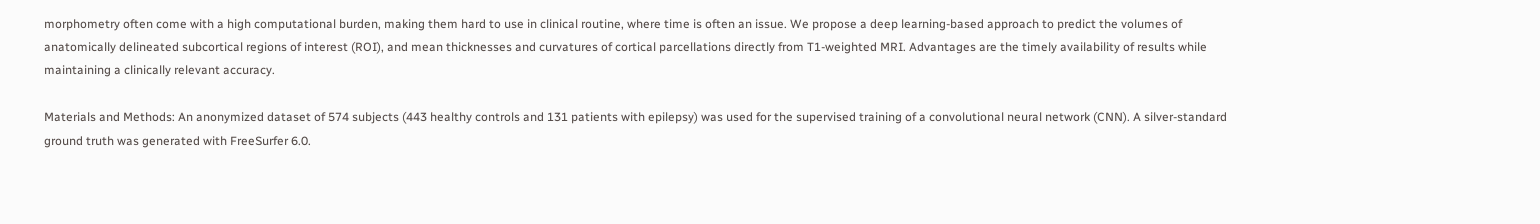morphometry often come with a high computational burden, making them hard to use in clinical routine, where time is often an issue. We propose a deep learning-based approach to predict the volumes of anatomically delineated subcortical regions of interest (ROI), and mean thicknesses and curvatures of cortical parcellations directly from T1-weighted MRI. Advantages are the timely availability of results while maintaining a clinically relevant accuracy.

Materials and Methods: An anonymized dataset of 574 subjects (443 healthy controls and 131 patients with epilepsy) was used for the supervised training of a convolutional neural network (CNN). A silver-standard ground truth was generated with FreeSurfer 6.0.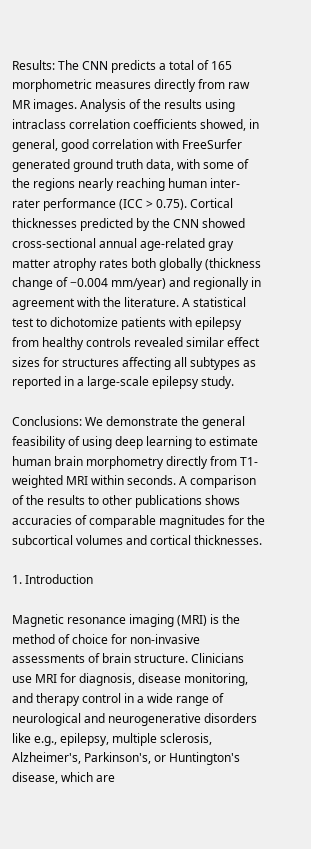Results: The CNN predicts a total of 165 morphometric measures directly from raw MR images. Analysis of the results using intraclass correlation coefficients showed, in general, good correlation with FreeSurfer generated ground truth data, with some of the regions nearly reaching human inter-rater performance (ICC > 0.75). Cortical thicknesses predicted by the CNN showed cross-sectional annual age-related gray matter atrophy rates both globally (thickness change of −0.004 mm/year) and regionally in agreement with the literature. A statistical test to dichotomize patients with epilepsy from healthy controls revealed similar effect sizes for structures affecting all subtypes as reported in a large-scale epilepsy study.

Conclusions: We demonstrate the general feasibility of using deep learning to estimate human brain morphometry directly from T1-weighted MRI within seconds. A comparison of the results to other publications shows accuracies of comparable magnitudes for the subcortical volumes and cortical thicknesses.

1. Introduction

Magnetic resonance imaging (MRI) is the method of choice for non-invasive assessments of brain structure. Clinicians use MRI for diagnosis, disease monitoring, and therapy control in a wide range of neurological and neurogenerative disorders like e.g., epilepsy, multiple sclerosis, Alzheimer's, Parkinson's, or Huntington's disease, which are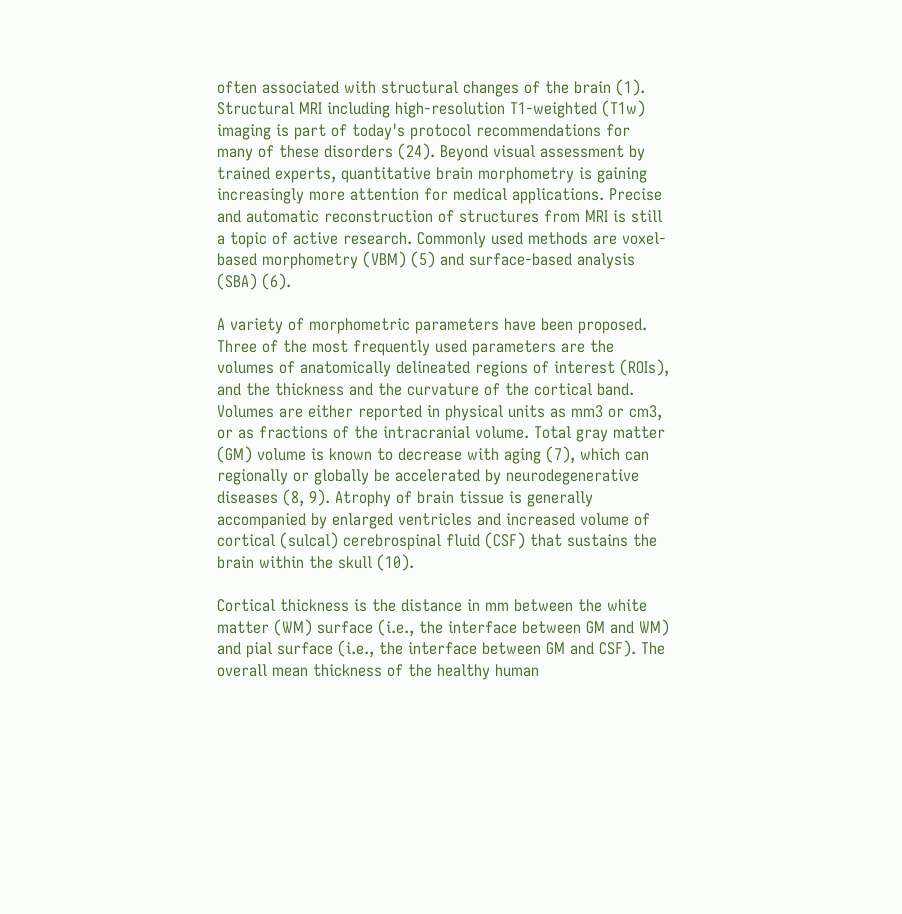often associated with structural changes of the brain (1). Structural MRI including high-resolution T1-weighted (T1w) imaging is part of today's protocol recommendations for many of these disorders (24). Beyond visual assessment by trained experts, quantitative brain morphometry is gaining increasingly more attention for medical applications. Precise and automatic reconstruction of structures from MRI is still a topic of active research. Commonly used methods are voxel-based morphometry (VBM) (5) and surface-based analysis (SBA) (6).

A variety of morphometric parameters have been proposed. Three of the most frequently used parameters are the volumes of anatomically delineated regions of interest (ROIs), and the thickness and the curvature of the cortical band. Volumes are either reported in physical units as mm3 or cm3, or as fractions of the intracranial volume. Total gray matter (GM) volume is known to decrease with aging (7), which can regionally or globally be accelerated by neurodegenerative diseases (8, 9). Atrophy of brain tissue is generally accompanied by enlarged ventricles and increased volume of cortical (sulcal) cerebrospinal fluid (CSF) that sustains the brain within the skull (10).

Cortical thickness is the distance in mm between the white matter (WM) surface (i.e., the interface between GM and WM) and pial surface (i.e., the interface between GM and CSF). The overall mean thickness of the healthy human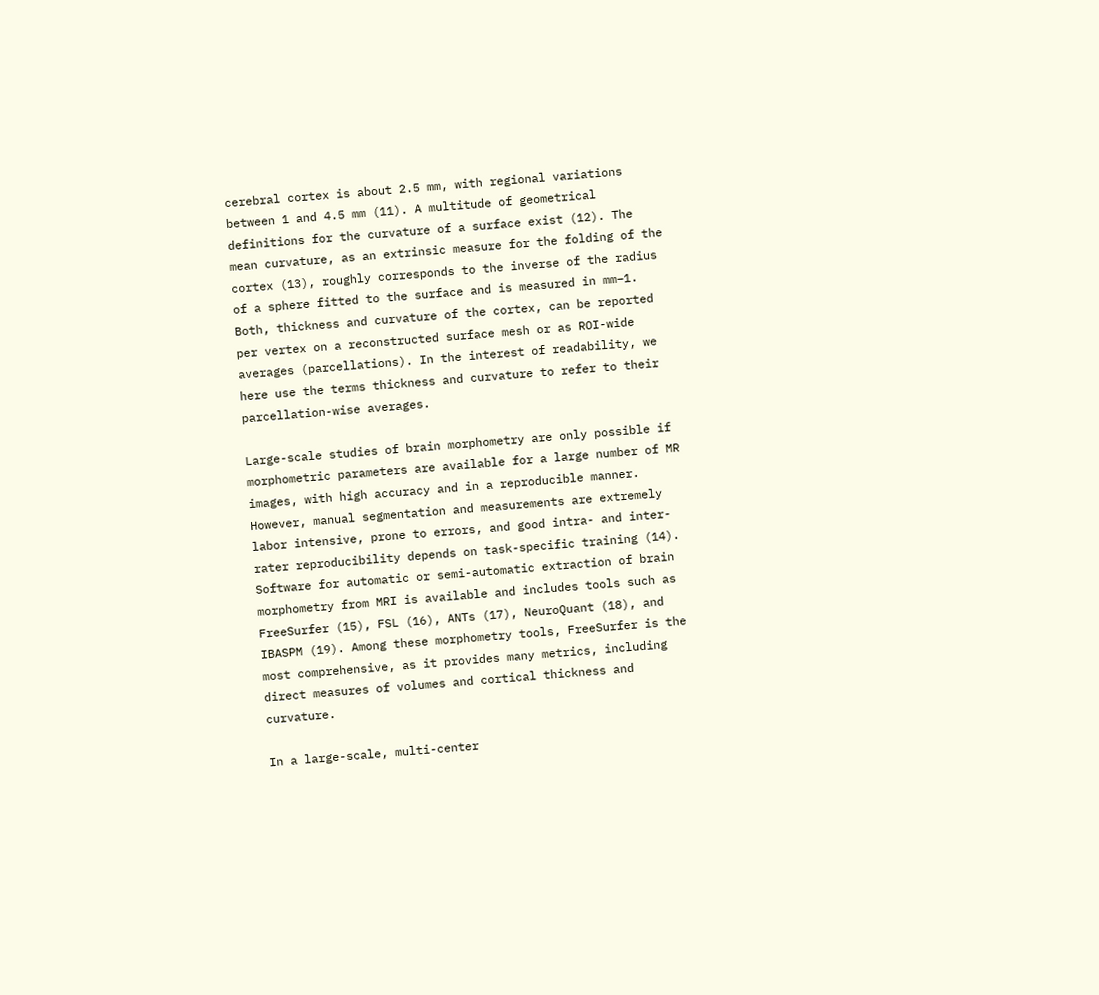cerebral cortex is about 2.5 mm, with regional variations between 1 and 4.5 mm (11). A multitude of geometrical definitions for the curvature of a surface exist (12). The mean curvature, as an extrinsic measure for the folding of the cortex (13), roughly corresponds to the inverse of the radius of a sphere fitted to the surface and is measured in mm−1. Both, thickness and curvature of the cortex, can be reported per vertex on a reconstructed surface mesh or as ROI-wide averages (parcellations). In the interest of readability, we here use the terms thickness and curvature to refer to their parcellation-wise averages.

Large-scale studies of brain morphometry are only possible if morphometric parameters are available for a large number of MR images, with high accuracy and in a reproducible manner. However, manual segmentation and measurements are extremely labor intensive, prone to errors, and good intra- and inter-rater reproducibility depends on task-specific training (14). Software for automatic or semi-automatic extraction of brain morphometry from MRI is available and includes tools such as FreeSurfer (15), FSL (16), ANTs (17), NeuroQuant (18), and IBASPM (19). Among these morphometry tools, FreeSurfer is the most comprehensive, as it provides many metrics, including direct measures of volumes and cortical thickness and curvature.

In a large-scale, multi-center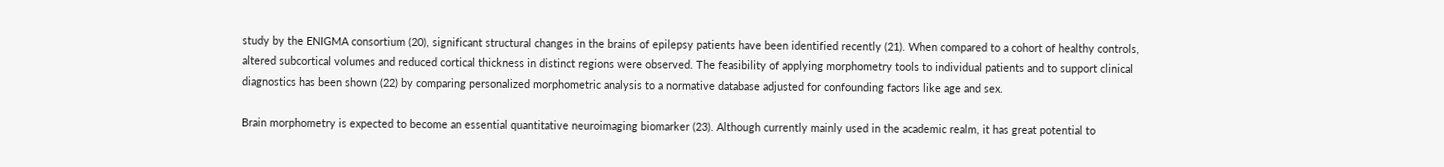study by the ENIGMA consortium (20), significant structural changes in the brains of epilepsy patients have been identified recently (21). When compared to a cohort of healthy controls, altered subcortical volumes and reduced cortical thickness in distinct regions were observed. The feasibility of applying morphometry tools to individual patients and to support clinical diagnostics has been shown (22) by comparing personalized morphometric analysis to a normative database adjusted for confounding factors like age and sex.

Brain morphometry is expected to become an essential quantitative neuroimaging biomarker (23). Although currently mainly used in the academic realm, it has great potential to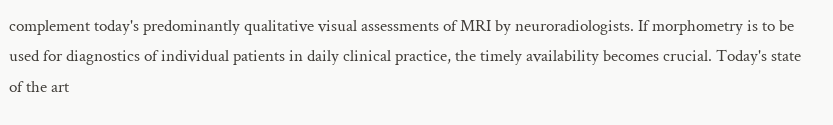complement today's predominantly qualitative visual assessments of MRI by neuroradiologists. If morphometry is to be used for diagnostics of individual patients in daily clinical practice, the timely availability becomes crucial. Today's state of the art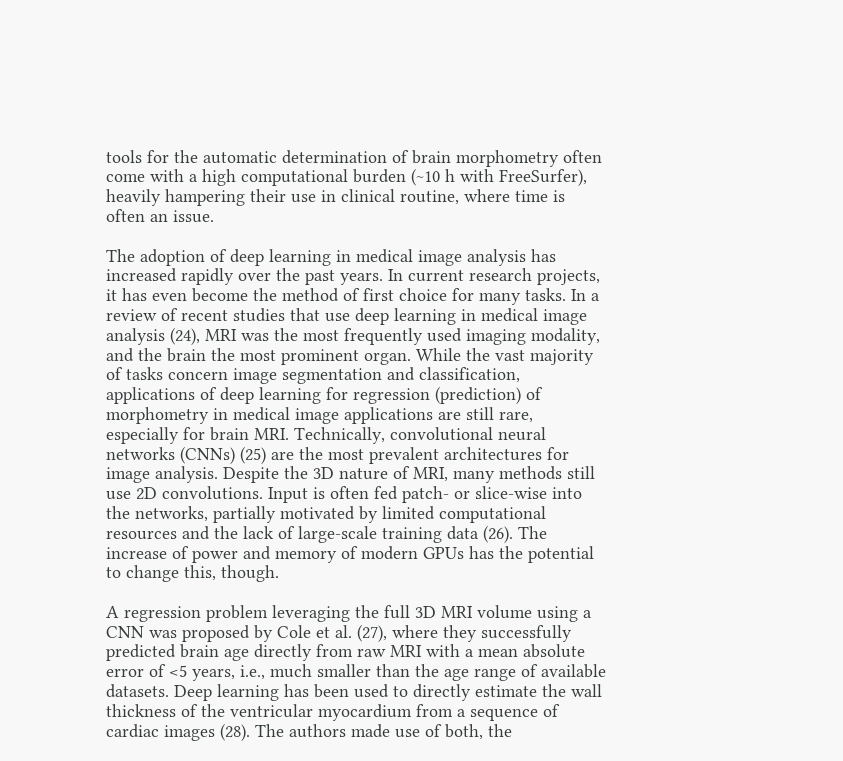tools for the automatic determination of brain morphometry often come with a high computational burden (~10 h with FreeSurfer), heavily hampering their use in clinical routine, where time is often an issue.

The adoption of deep learning in medical image analysis has increased rapidly over the past years. In current research projects, it has even become the method of first choice for many tasks. In a review of recent studies that use deep learning in medical image analysis (24), MRI was the most frequently used imaging modality, and the brain the most prominent organ. While the vast majority of tasks concern image segmentation and classification, applications of deep learning for regression (prediction) of morphometry in medical image applications are still rare, especially for brain MRI. Technically, convolutional neural networks (CNNs) (25) are the most prevalent architectures for image analysis. Despite the 3D nature of MRI, many methods still use 2D convolutions. Input is often fed patch- or slice-wise into the networks, partially motivated by limited computational resources and the lack of large-scale training data (26). The increase of power and memory of modern GPUs has the potential to change this, though.

A regression problem leveraging the full 3D MRI volume using a CNN was proposed by Cole et al. (27), where they successfully predicted brain age directly from raw MRI with a mean absolute error of <5 years, i.e., much smaller than the age range of available datasets. Deep learning has been used to directly estimate the wall thickness of the ventricular myocardium from a sequence of cardiac images (28). The authors made use of both, the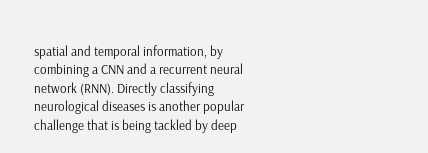spatial and temporal information, by combining a CNN and a recurrent neural network (RNN). Directly classifying neurological diseases is another popular challenge that is being tackled by deep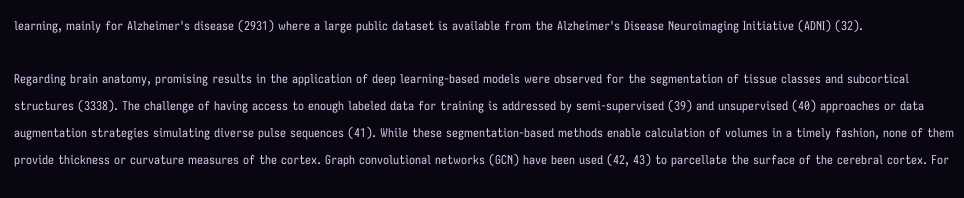learning, mainly for Alzheimer's disease (2931) where a large public dataset is available from the Alzheimer's Disease Neuroimaging Initiative (ADNI) (32).

Regarding brain anatomy, promising results in the application of deep learning-based models were observed for the segmentation of tissue classes and subcortical structures (3338). The challenge of having access to enough labeled data for training is addressed by semi-supervised (39) and unsupervised (40) approaches or data augmentation strategies simulating diverse pulse sequences (41). While these segmentation-based methods enable calculation of volumes in a timely fashion, none of them provide thickness or curvature measures of the cortex. Graph convolutional networks (GCN) have been used (42, 43) to parcellate the surface of the cerebral cortex. For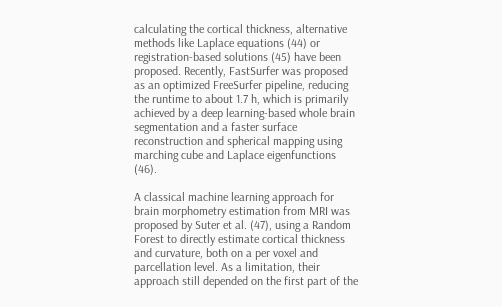calculating the cortical thickness, alternative methods like Laplace equations (44) or registration-based solutions (45) have been proposed. Recently, FastSurfer was proposed as an optimized FreeSurfer pipeline, reducing the runtime to about 1.7 h, which is primarily achieved by a deep learning-based whole brain segmentation and a faster surface reconstruction and spherical mapping using marching cube and Laplace eigenfunctions (46).

A classical machine learning approach for brain morphometry estimation from MRI was proposed by Suter et al. (47), using a Random Forest to directly estimate cortical thickness and curvature, both on a per voxel and parcellation level. As a limitation, their approach still depended on the first part of the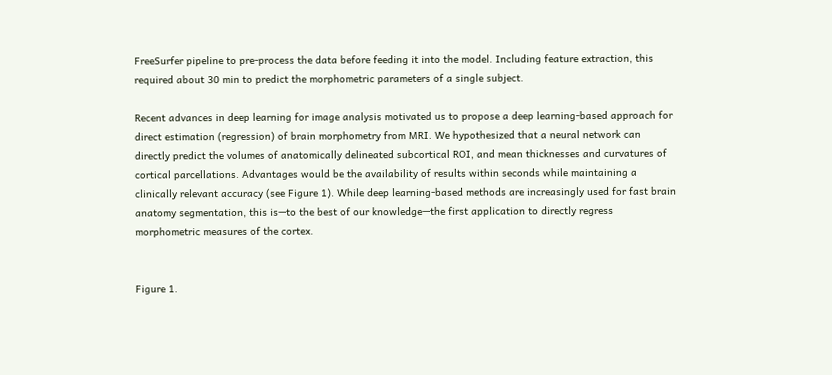FreeSurfer pipeline to pre-process the data before feeding it into the model. Including feature extraction, this required about 30 min to predict the morphometric parameters of a single subject.

Recent advances in deep learning for image analysis motivated us to propose a deep learning-based approach for direct estimation (regression) of brain morphometry from MRI. We hypothesized that a neural network can directly predict the volumes of anatomically delineated subcortical ROI, and mean thicknesses and curvatures of cortical parcellations. Advantages would be the availability of results within seconds while maintaining a clinically relevant accuracy (see Figure 1). While deep learning-based methods are increasingly used for fast brain anatomy segmentation, this is—to the best of our knowledge—the first application to directly regress morphometric measures of the cortex.


Figure 1.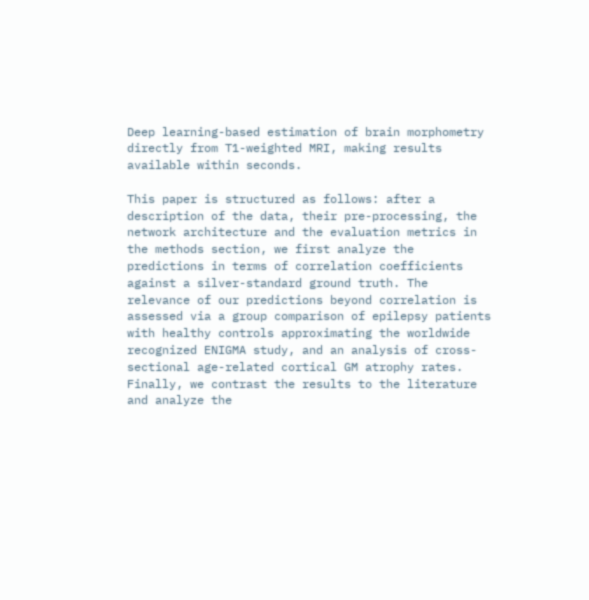Deep learning-based estimation of brain morphometry directly from T1-weighted MRI, making results available within seconds.

This paper is structured as follows: after a description of the data, their pre-processing, the network architecture and the evaluation metrics in the methods section, we first analyze the predictions in terms of correlation coefficients against a silver-standard ground truth. The relevance of our predictions beyond correlation is assessed via a group comparison of epilepsy patients with healthy controls approximating the worldwide recognized ENIGMA study, and an analysis of cross-sectional age-related cortical GM atrophy rates. Finally, we contrast the results to the literature and analyze the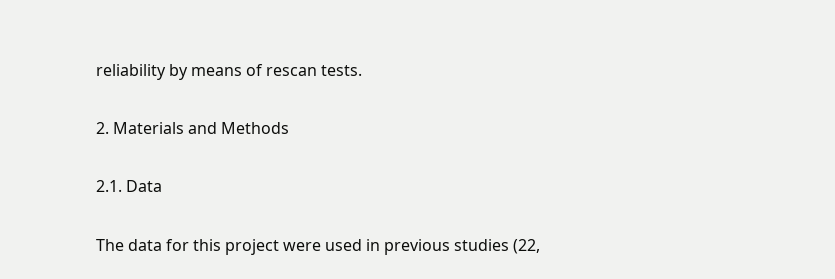reliability by means of rescan tests.

2. Materials and Methods

2.1. Data

The data for this project were used in previous studies (22,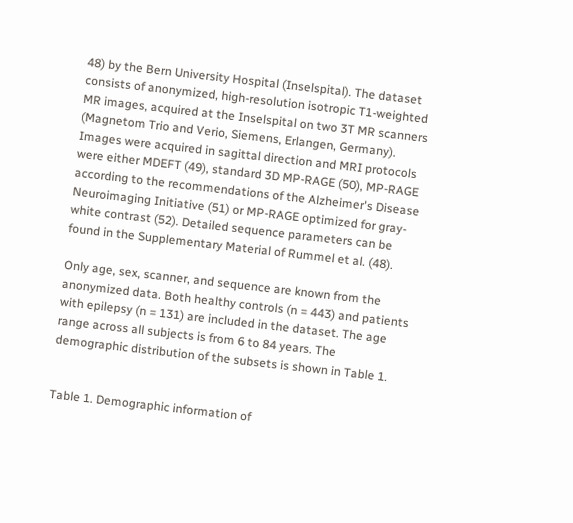48) by the Bern University Hospital (Inselspital). The dataset consists of anonymized, high-resolution isotropic T1-weighted MR images, acquired at the Inselspital on two 3T MR scanners (Magnetom Trio and Verio, Siemens, Erlangen, Germany). Images were acquired in sagittal direction and MRI protocols were either MDEFT (49), standard 3D MP-RAGE (50), MP-RAGE according to the recommendations of the Alzheimer's Disease Neuroimaging Initiative (51) or MP-RAGE optimized for gray-white contrast (52). Detailed sequence parameters can be found in the Supplementary Material of Rummel et al. (48).

Only age, sex, scanner, and sequence are known from the anonymized data. Both healthy controls (n = 443) and patients with epilepsy (n = 131) are included in the dataset. The age range across all subjects is from 6 to 84 years. The demographic distribution of the subsets is shown in Table 1.


Table 1. Demographic information of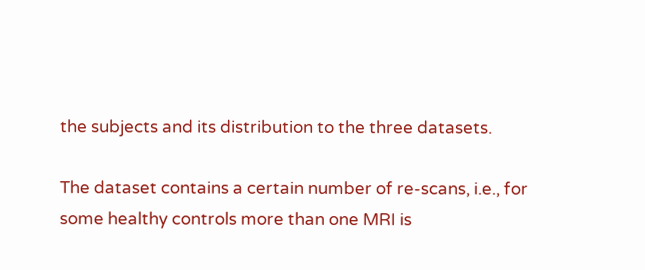the subjects and its distribution to the three datasets.

The dataset contains a certain number of re-scans, i.e., for some healthy controls more than one MRI is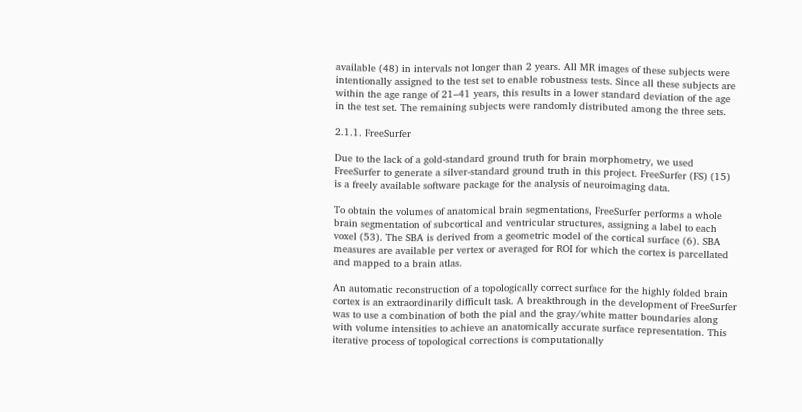available (48) in intervals not longer than 2 years. All MR images of these subjects were intentionally assigned to the test set to enable robustness tests. Since all these subjects are within the age range of 21–41 years, this results in a lower standard deviation of the age in the test set. The remaining subjects were randomly distributed among the three sets.

2.1.1. FreeSurfer

Due to the lack of a gold-standard ground truth for brain morphometry, we used FreeSurfer to generate a silver-standard ground truth in this project. FreeSurfer (FS) (15) is a freely available software package for the analysis of neuroimaging data.

To obtain the volumes of anatomical brain segmentations, FreeSurfer performs a whole brain segmentation of subcortical and ventricular structures, assigning a label to each voxel (53). The SBA is derived from a geometric model of the cortical surface (6). SBA measures are available per vertex or averaged for ROI for which the cortex is parcellated and mapped to a brain atlas.

An automatic reconstruction of a topologically correct surface for the highly folded brain cortex is an extraordinarily difficult task. A breakthrough in the development of FreeSurfer was to use a combination of both the pial and the gray/white matter boundaries along with volume intensities to achieve an anatomically accurate surface representation. This iterative process of topological corrections is computationally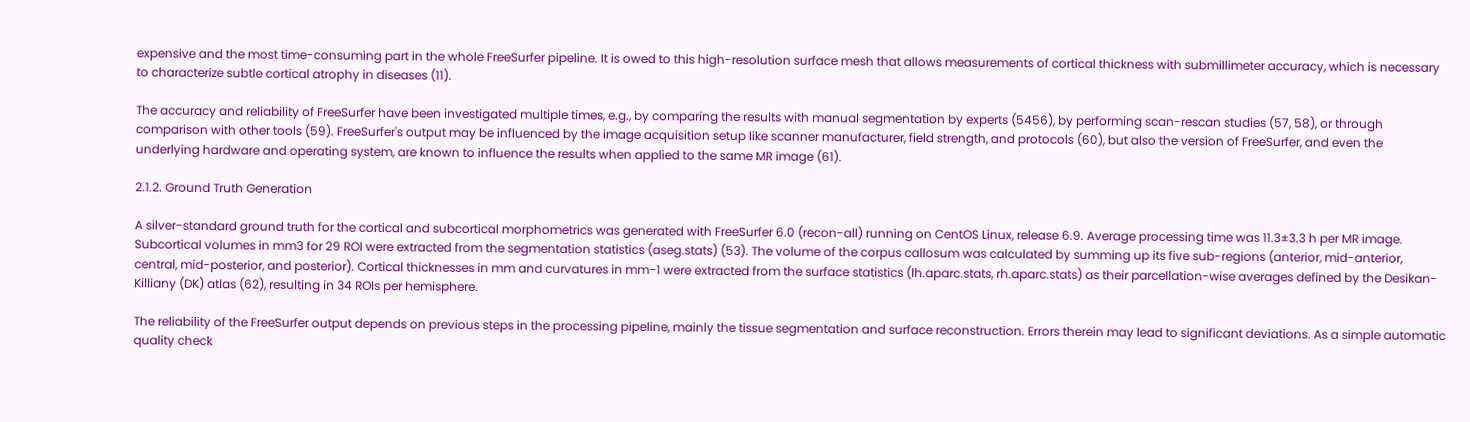expensive and the most time-consuming part in the whole FreeSurfer pipeline. It is owed to this high-resolution surface mesh that allows measurements of cortical thickness with submillimeter accuracy, which is necessary to characterize subtle cortical atrophy in diseases (11).

The accuracy and reliability of FreeSurfer have been investigated multiple times, e.g., by comparing the results with manual segmentation by experts (5456), by performing scan-rescan studies (57, 58), or through comparison with other tools (59). FreeSurfer's output may be influenced by the image acquisition setup like scanner manufacturer, field strength, and protocols (60), but also the version of FreeSurfer, and even the underlying hardware and operating system, are known to influence the results when applied to the same MR image (61).

2.1.2. Ground Truth Generation

A silver-standard ground truth for the cortical and subcortical morphometrics was generated with FreeSurfer 6.0 (recon-all) running on CentOS Linux, release 6.9. Average processing time was 11.3±3.3 h per MR image. Subcortical volumes in mm3 for 29 ROI were extracted from the segmentation statistics (aseg.stats) (53). The volume of the corpus callosum was calculated by summing up its five sub-regions (anterior, mid-anterior, central, mid-posterior, and posterior). Cortical thicknesses in mm and curvatures in mm−1 were extracted from the surface statistics (lh.aparc.stats, rh.aparc.stats) as their parcellation-wise averages defined by the Desikan-Killiany (DK) atlas (62), resulting in 34 ROIs per hemisphere.

The reliability of the FreeSurfer output depends on previous steps in the processing pipeline, mainly the tissue segmentation and surface reconstruction. Errors therein may lead to significant deviations. As a simple automatic quality check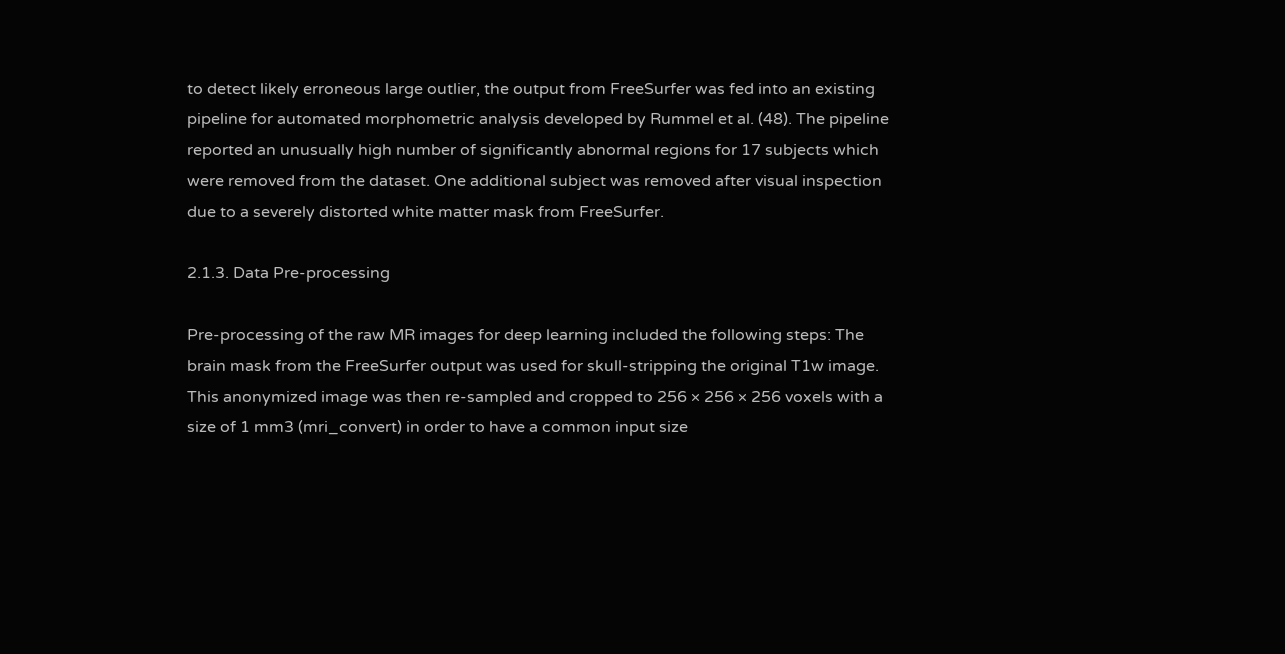to detect likely erroneous large outlier, the output from FreeSurfer was fed into an existing pipeline for automated morphometric analysis developed by Rummel et al. (48). The pipeline reported an unusually high number of significantly abnormal regions for 17 subjects which were removed from the dataset. One additional subject was removed after visual inspection due to a severely distorted white matter mask from FreeSurfer.

2.1.3. Data Pre-processing

Pre-processing of the raw MR images for deep learning included the following steps: The brain mask from the FreeSurfer output was used for skull-stripping the original T1w image. This anonymized image was then re-sampled and cropped to 256 × 256 × 256 voxels with a size of 1 mm3 (mri_convert) in order to have a common input size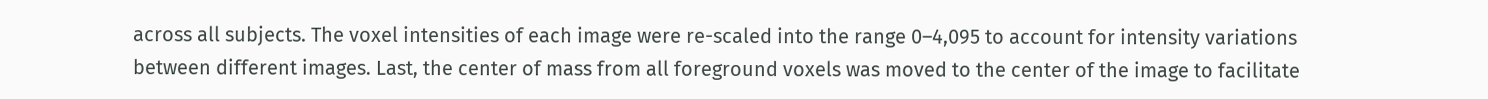across all subjects. The voxel intensities of each image were re-scaled into the range 0–4,095 to account for intensity variations between different images. Last, the center of mass from all foreground voxels was moved to the center of the image to facilitate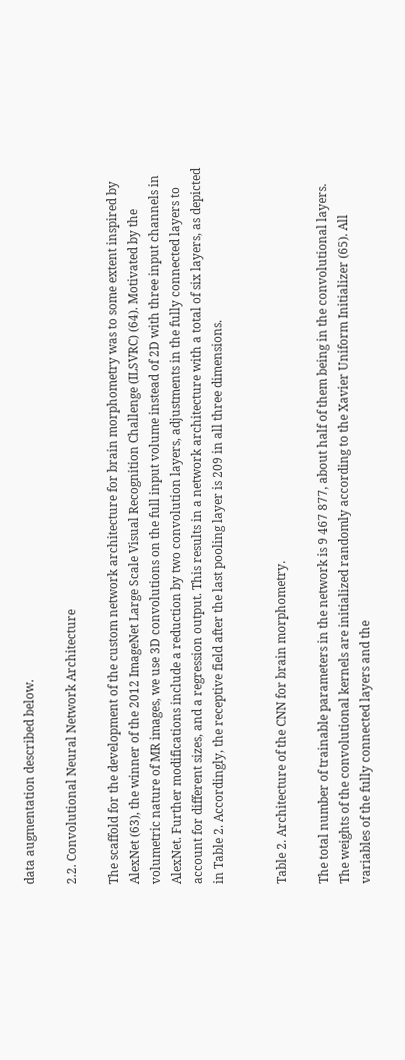data augmentation described below.

2.2. Convolutional Neural Network Architecture

The scaffold for the development of the custom network architecture for brain morphometry was to some extent inspired by AlexNet (63), the winner of the 2012 ImageNet Large Scale Visual Recognition Challenge (ILSVRC) (64). Motivated by the volumetric nature of MR images, we use 3D convolutions on the full input volume instead of 2D with three input channels in AlexNet. Further modifications include a reduction by two convolution layers, adjustments in the fully connected layers to account for different sizes, and a regression output. This results in a network architecture with a total of six layers, as depicted in Table 2. Accordingly, the receptive field after the last pooling layer is 209 in all three dimensions.


Table 2. Architecture of the CNN for brain morphometry.

The total number of trainable parameters in the network is 9 467 877, about half of them being in the convolutional layers. The weights of the convolutional kernels are initialized randomly according to the Xavier Uniform Initializer (65). All variables of the fully connected layers and the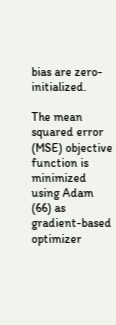bias are zero-initialized.

The mean squared error (MSE) objective function is minimized using Adam (66) as gradient-based optimizer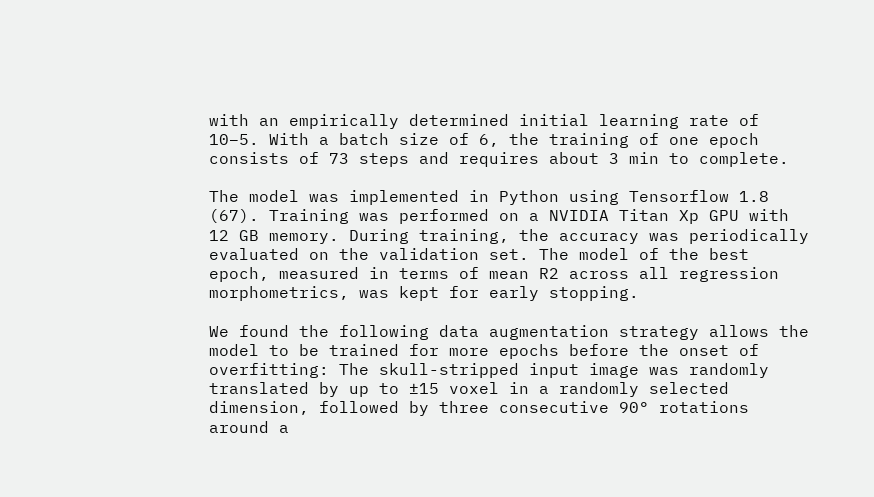with an empirically determined initial learning rate of 10−5. With a batch size of 6, the training of one epoch consists of 73 steps and requires about 3 min to complete.

The model was implemented in Python using Tensorflow 1.8 (67). Training was performed on a NVIDIA Titan Xp GPU with 12 GB memory. During training, the accuracy was periodically evaluated on the validation set. The model of the best epoch, measured in terms of mean R2 across all regression morphometrics, was kept for early stopping.

We found the following data augmentation strategy allows the model to be trained for more epochs before the onset of overfitting: The skull-stripped input image was randomly translated by up to ±15 voxel in a randomly selected dimension, followed by three consecutive 90° rotations around a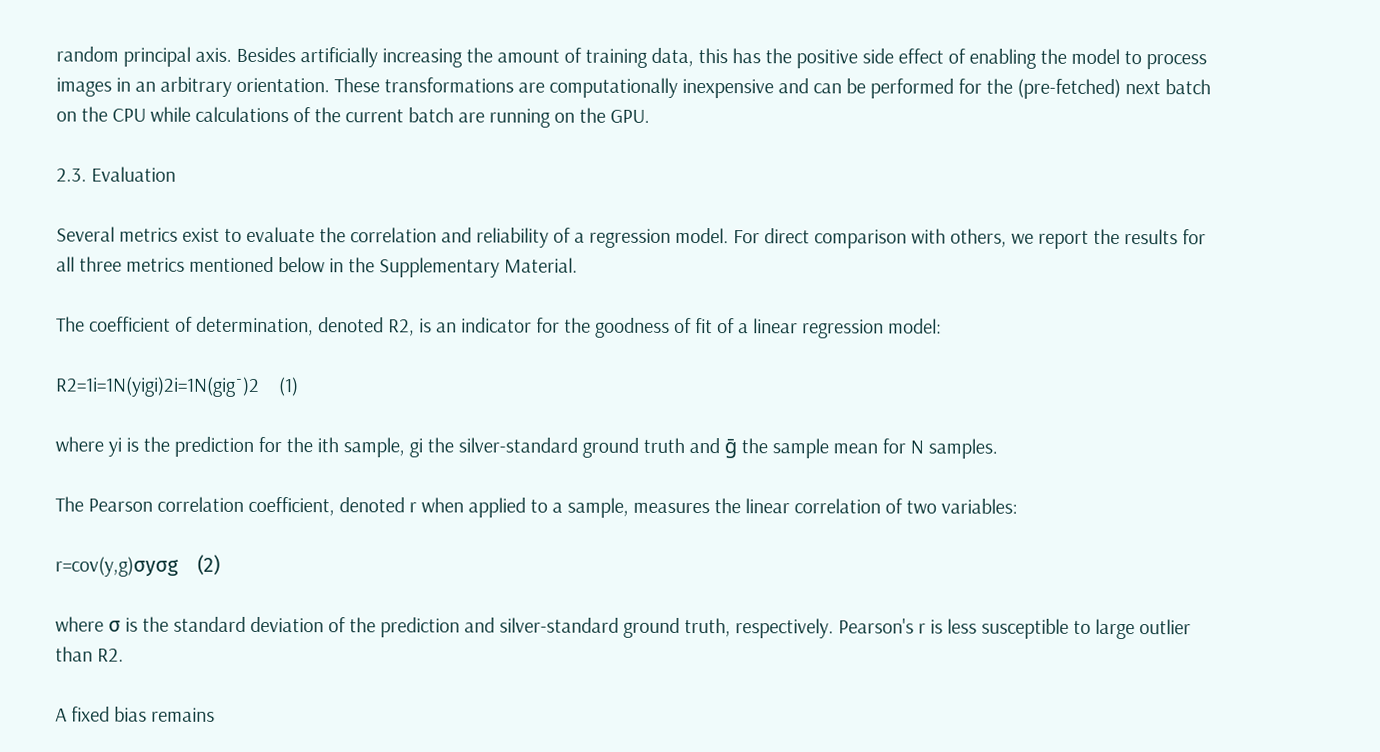random principal axis. Besides artificially increasing the amount of training data, this has the positive side effect of enabling the model to process images in an arbitrary orientation. These transformations are computationally inexpensive and can be performed for the (pre-fetched) next batch on the CPU while calculations of the current batch are running on the GPU.

2.3. Evaluation

Several metrics exist to evaluate the correlation and reliability of a regression model. For direct comparison with others, we report the results for all three metrics mentioned below in the Supplementary Material.

The coefficient of determination, denoted R2, is an indicator for the goodness of fit of a linear regression model:

R2=1i=1N(yigi)2i=1N(gig¯)2    (1)

where yi is the prediction for the ith sample, gi the silver-standard ground truth and ḡ the sample mean for N samples.

The Pearson correlation coefficient, denoted r when applied to a sample, measures the linear correlation of two variables:

r=cov(y,g)σyσg    (2)

where σ is the standard deviation of the prediction and silver-standard ground truth, respectively. Pearson's r is less susceptible to large outlier than R2.

A fixed bias remains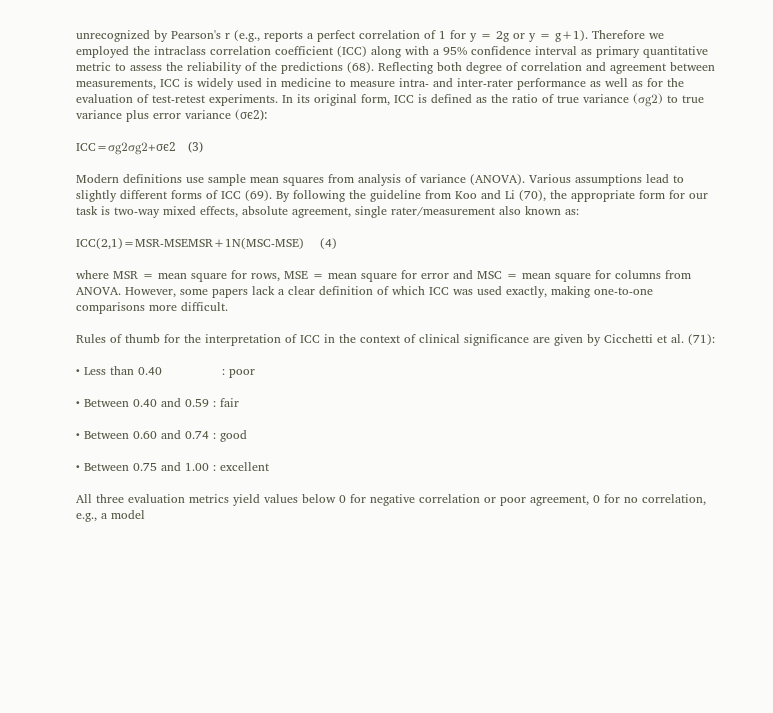unrecognized by Pearson's r (e.g., reports a perfect correlation of 1 for y = 2g or y = g+1). Therefore we employed the intraclass correlation coefficient (ICC) along with a 95% confidence interval as primary quantitative metric to assess the reliability of the predictions (68). Reflecting both degree of correlation and agreement between measurements, ICC is widely used in medicine to measure intra- and inter-rater performance as well as for the evaluation of test-retest experiments. In its original form, ICC is defined as the ratio of true variance (σg2) to true variance plus error variance (σϵ2):

ICC=σg2σg2+σϵ2    (3)

Modern definitions use sample mean squares from analysis of variance (ANOVA). Various assumptions lead to slightly different forms of ICC (69). By following the guideline from Koo and Li (70), the appropriate form for our task is two-way mixed effects, absolute agreement, single rater/measurement also known as:

ICC(2,1)=MSR-MSEMSR+1N(MSC-MSE)    (4)

where MSR = mean square for rows, MSE = mean square for error and MSC = mean square for columns from ANOVA. However, some papers lack a clear definition of which ICC was used exactly, making one-to-one comparisons more difficult.

Rules of thumb for the interpretation of ICC in the context of clinical significance are given by Cicchetti et al. (71):

• Less than 0.40               : poor

• Between 0.40 and 0.59 : fair

• Between 0.60 and 0.74 : good

• Between 0.75 and 1.00 : excellent

All three evaluation metrics yield values below 0 for negative correlation or poor agreement, 0 for no correlation, e.g., a model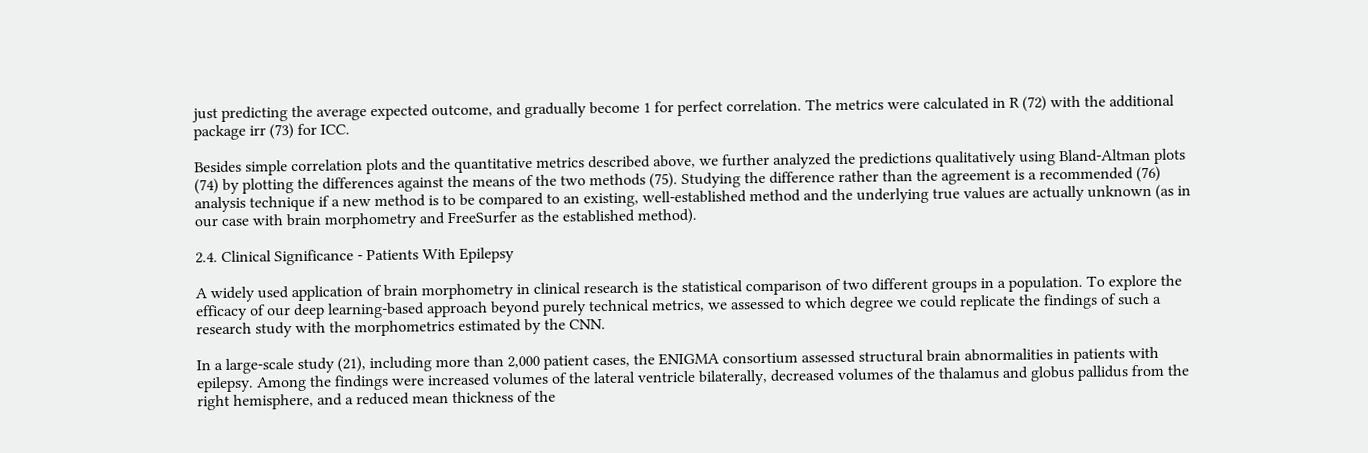just predicting the average expected outcome, and gradually become 1 for perfect correlation. The metrics were calculated in R (72) with the additional package irr (73) for ICC.

Besides simple correlation plots and the quantitative metrics described above, we further analyzed the predictions qualitatively using Bland-Altman plots (74) by plotting the differences against the means of the two methods (75). Studying the difference rather than the agreement is a recommended (76) analysis technique if a new method is to be compared to an existing, well-established method and the underlying true values are actually unknown (as in our case with brain morphometry and FreeSurfer as the established method).

2.4. Clinical Significance - Patients With Epilepsy

A widely used application of brain morphometry in clinical research is the statistical comparison of two different groups in a population. To explore the efficacy of our deep learning-based approach beyond purely technical metrics, we assessed to which degree we could replicate the findings of such a research study with the morphometrics estimated by the CNN.

In a large-scale study (21), including more than 2,000 patient cases, the ENIGMA consortium assessed structural brain abnormalities in patients with epilepsy. Among the findings were increased volumes of the lateral ventricle bilaterally, decreased volumes of the thalamus and globus pallidus from the right hemisphere, and a reduced mean thickness of the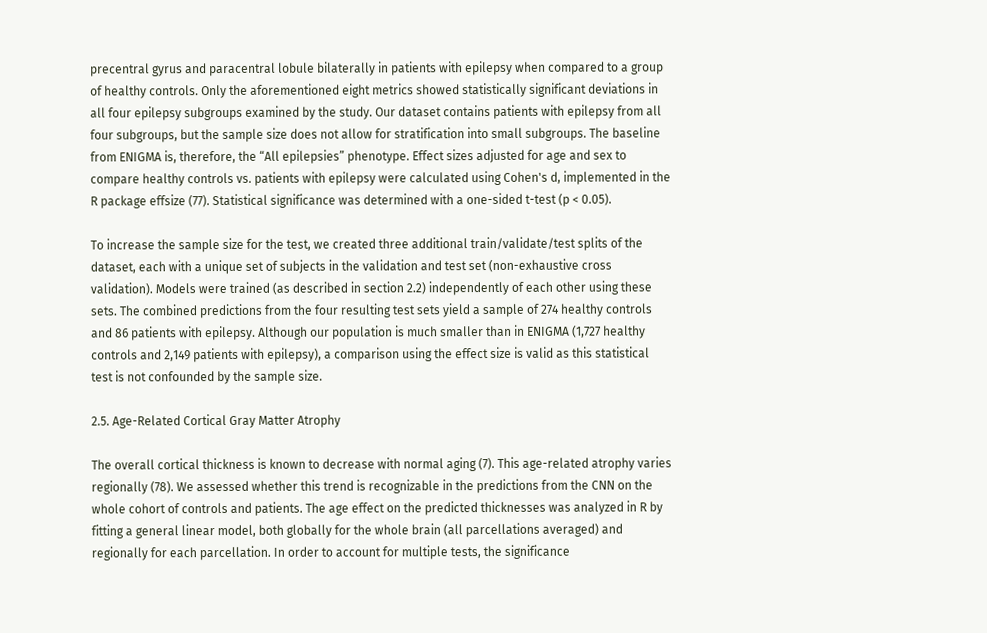precentral gyrus and paracentral lobule bilaterally in patients with epilepsy when compared to a group of healthy controls. Only the aforementioned eight metrics showed statistically significant deviations in all four epilepsy subgroups examined by the study. Our dataset contains patients with epilepsy from all four subgroups, but the sample size does not allow for stratification into small subgroups. The baseline from ENIGMA is, therefore, the “All epilepsies” phenotype. Effect sizes adjusted for age and sex to compare healthy controls vs. patients with epilepsy were calculated using Cohen's d, implemented in the R package effsize (77). Statistical significance was determined with a one-sided t-test (p < 0.05).

To increase the sample size for the test, we created three additional train/validate/test splits of the dataset, each with a unique set of subjects in the validation and test set (non-exhaustive cross validation). Models were trained (as described in section 2.2) independently of each other using these sets. The combined predictions from the four resulting test sets yield a sample of 274 healthy controls and 86 patients with epilepsy. Although our population is much smaller than in ENIGMA (1,727 healthy controls and 2,149 patients with epilepsy), a comparison using the effect size is valid as this statistical test is not confounded by the sample size.

2.5. Age-Related Cortical Gray Matter Atrophy

The overall cortical thickness is known to decrease with normal aging (7). This age-related atrophy varies regionally (78). We assessed whether this trend is recognizable in the predictions from the CNN on the whole cohort of controls and patients. The age effect on the predicted thicknesses was analyzed in R by fitting a general linear model, both globally for the whole brain (all parcellations averaged) and regionally for each parcellation. In order to account for multiple tests, the significance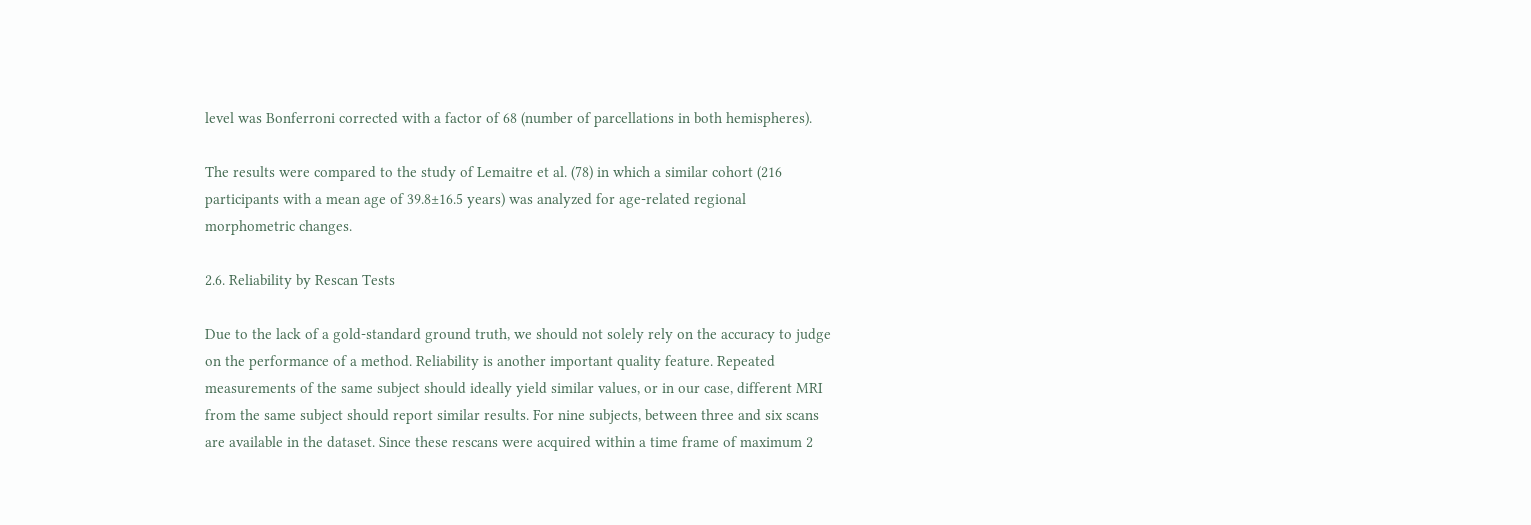level was Bonferroni corrected with a factor of 68 (number of parcellations in both hemispheres).

The results were compared to the study of Lemaitre et al. (78) in which a similar cohort (216 participants with a mean age of 39.8±16.5 years) was analyzed for age-related regional morphometric changes.

2.6. Reliability by Rescan Tests

Due to the lack of a gold-standard ground truth, we should not solely rely on the accuracy to judge on the performance of a method. Reliability is another important quality feature. Repeated measurements of the same subject should ideally yield similar values, or in our case, different MRI from the same subject should report similar results. For nine subjects, between three and six scans are available in the dataset. Since these rescans were acquired within a time frame of maximum 2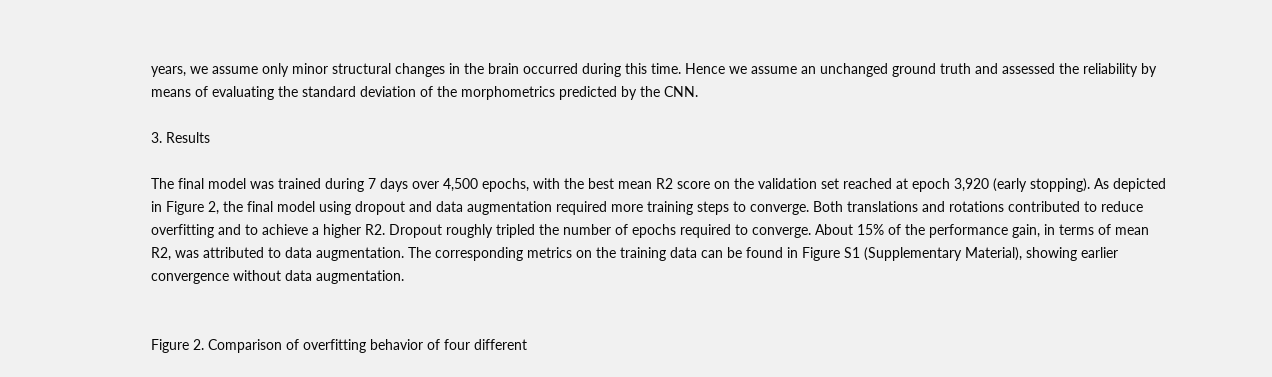years, we assume only minor structural changes in the brain occurred during this time. Hence we assume an unchanged ground truth and assessed the reliability by means of evaluating the standard deviation of the morphometrics predicted by the CNN.

3. Results

The final model was trained during 7 days over 4,500 epochs, with the best mean R2 score on the validation set reached at epoch 3,920 (early stopping). As depicted in Figure 2, the final model using dropout and data augmentation required more training steps to converge. Both translations and rotations contributed to reduce overfitting and to achieve a higher R2. Dropout roughly tripled the number of epochs required to converge. About 15% of the performance gain, in terms of mean R2, was attributed to data augmentation. The corresponding metrics on the training data can be found in Figure S1 (Supplementary Material), showing earlier convergence without data augmentation.


Figure 2. Comparison of overfitting behavior of four different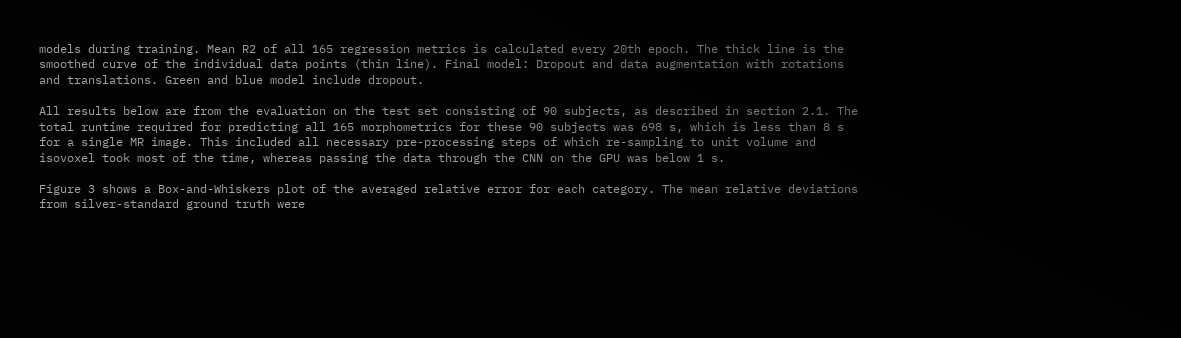models during training. Mean R2 of all 165 regression metrics is calculated every 20th epoch. The thick line is the smoothed curve of the individual data points (thin line). Final model: Dropout and data augmentation with rotations and translations. Green and blue model include dropout.

All results below are from the evaluation on the test set consisting of 90 subjects, as described in section 2.1. The total runtime required for predicting all 165 morphometrics for these 90 subjects was 698 s, which is less than 8 s for a single MR image. This included all necessary pre-processing steps of which re-sampling to unit volume and isovoxel took most of the time, whereas passing the data through the CNN on the GPU was below 1 s.

Figure 3 shows a Box-and-Whiskers plot of the averaged relative error for each category. The mean relative deviations from silver-standard ground truth were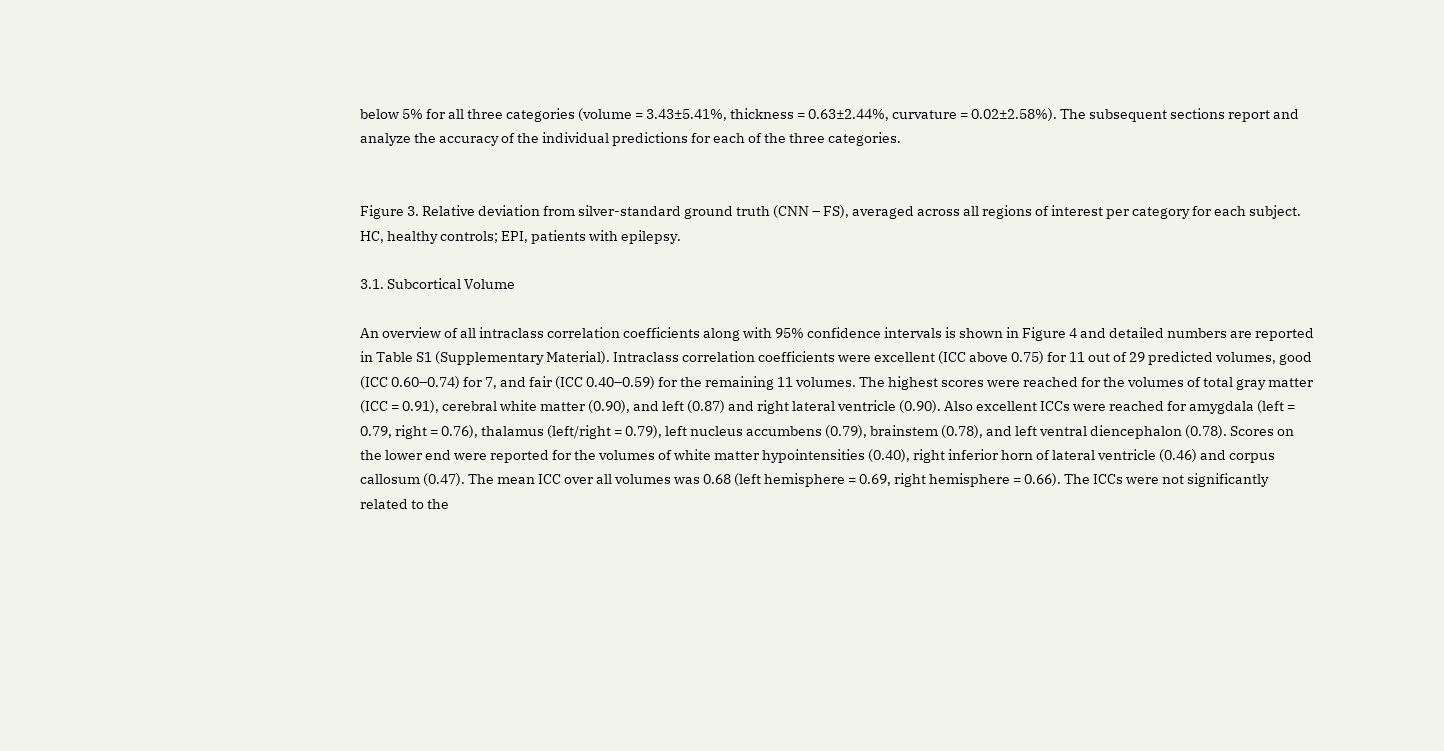below 5% for all three categories (volume = 3.43±5.41%, thickness = 0.63±2.44%, curvature = 0.02±2.58%). The subsequent sections report and analyze the accuracy of the individual predictions for each of the three categories.


Figure 3. Relative deviation from silver-standard ground truth (CNN – FS), averaged across all regions of interest per category for each subject. HC, healthy controls; EPI, patients with epilepsy.

3.1. Subcortical Volume

An overview of all intraclass correlation coefficients along with 95% confidence intervals is shown in Figure 4 and detailed numbers are reported in Table S1 (Supplementary Material). Intraclass correlation coefficients were excellent (ICC above 0.75) for 11 out of 29 predicted volumes, good (ICC 0.60–0.74) for 7, and fair (ICC 0.40–0.59) for the remaining 11 volumes. The highest scores were reached for the volumes of total gray matter (ICC = 0.91), cerebral white matter (0.90), and left (0.87) and right lateral ventricle (0.90). Also excellent ICCs were reached for amygdala (left = 0.79, right = 0.76), thalamus (left/right = 0.79), left nucleus accumbens (0.79), brainstem (0.78), and left ventral diencephalon (0.78). Scores on the lower end were reported for the volumes of white matter hypointensities (0.40), right inferior horn of lateral ventricle (0.46) and corpus callosum (0.47). The mean ICC over all volumes was 0.68 (left hemisphere = 0.69, right hemisphere = 0.66). The ICCs were not significantly related to the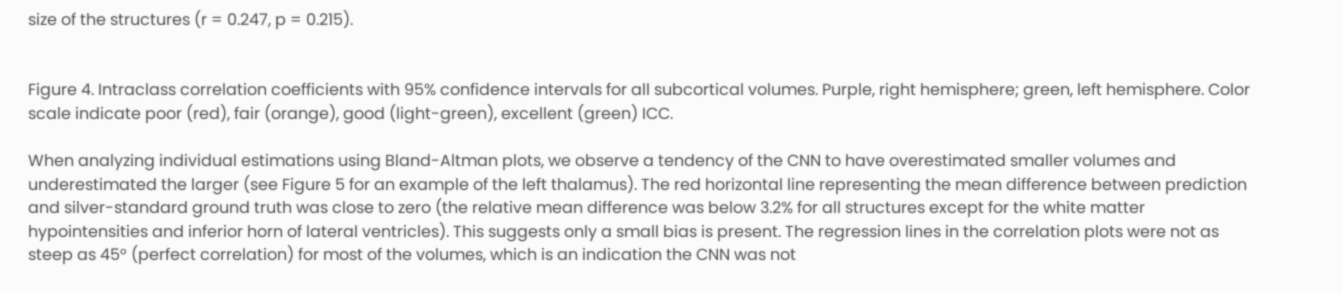size of the structures (r = 0.247, p = 0.215).


Figure 4. Intraclass correlation coefficients with 95% confidence intervals for all subcortical volumes. Purple, right hemisphere; green, left hemisphere. Color scale indicate poor (red), fair (orange), good (light-green), excellent (green) ICC.

When analyzing individual estimations using Bland-Altman plots, we observe a tendency of the CNN to have overestimated smaller volumes and underestimated the larger (see Figure 5 for an example of the left thalamus). The red horizontal line representing the mean difference between prediction and silver-standard ground truth was close to zero (the relative mean difference was below 3.2% for all structures except for the white matter hypointensities and inferior horn of lateral ventricles). This suggests only a small bias is present. The regression lines in the correlation plots were not as steep as 45° (perfect correlation) for most of the volumes, which is an indication the CNN was not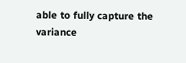able to fully capture the variance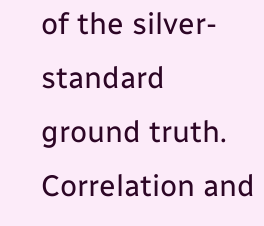of the silver-standard ground truth. Correlation and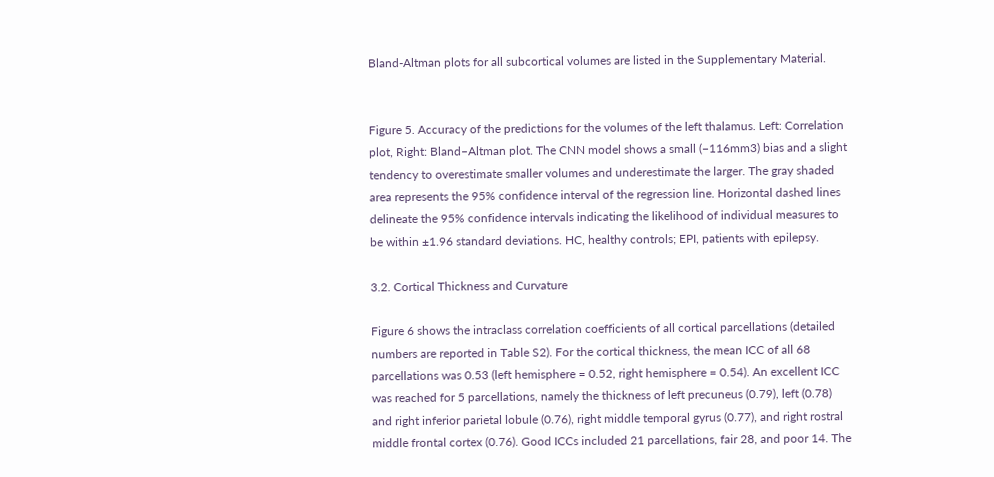Bland-Altman plots for all subcortical volumes are listed in the Supplementary Material.


Figure 5. Accuracy of the predictions for the volumes of the left thalamus. Left: Correlation plot, Right: Bland–Altman plot. The CNN model shows a small (−116mm3) bias and a slight tendency to overestimate smaller volumes and underestimate the larger. The gray shaded area represents the 95% confidence interval of the regression line. Horizontal dashed lines delineate the 95% confidence intervals indicating the likelihood of individual measures to be within ±1.96 standard deviations. HC, healthy controls; EPI, patients with epilepsy.

3.2. Cortical Thickness and Curvature

Figure 6 shows the intraclass correlation coefficients of all cortical parcellations (detailed numbers are reported in Table S2). For the cortical thickness, the mean ICC of all 68 parcellations was 0.53 (left hemisphere = 0.52, right hemisphere = 0.54). An excellent ICC was reached for 5 parcellations, namely the thickness of left precuneus (0.79), left (0.78) and right inferior parietal lobule (0.76), right middle temporal gyrus (0.77), and right rostral middle frontal cortex (0.76). Good ICCs included 21 parcellations, fair 28, and poor 14. The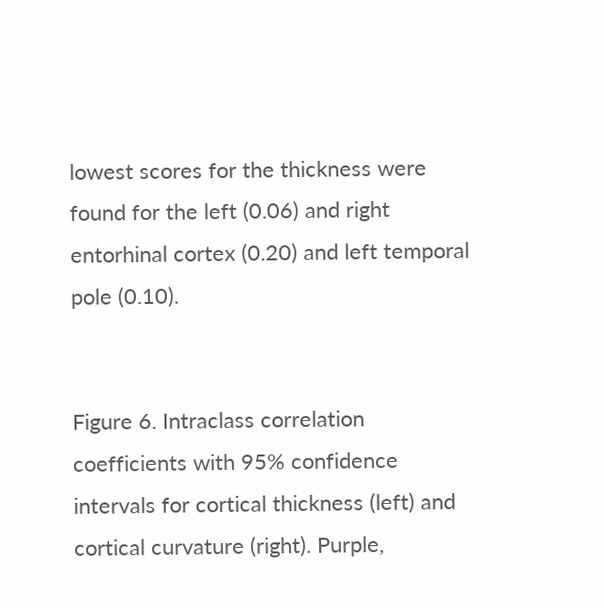lowest scores for the thickness were found for the left (0.06) and right entorhinal cortex (0.20) and left temporal pole (0.10).


Figure 6. Intraclass correlation coefficients with 95% confidence intervals for cortical thickness (left) and cortical curvature (right). Purple,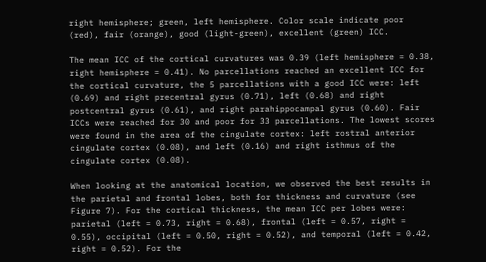right hemisphere; green, left hemisphere. Color scale indicate poor (red), fair (orange), good (light-green), excellent (green) ICC.

The mean ICC of the cortical curvatures was 0.39 (left hemisphere = 0.38, right hemisphere = 0.41). No parcellations reached an excellent ICC for the cortical curvature, the 5 parcellations with a good ICC were: left (0.69) and right precentral gyrus (0.71), left (0.68) and right postcentral gyrus (0.61), and right parahippocampal gyrus (0.60). Fair ICCs were reached for 30 and poor for 33 parcellations. The lowest scores were found in the area of the cingulate cortex: left rostral anterior cingulate cortex (0.08), and left (0.16) and right isthmus of the cingulate cortex (0.08).

When looking at the anatomical location, we observed the best results in the parietal and frontal lobes, both for thickness and curvature (see Figure 7). For the cortical thickness, the mean ICC per lobes were: parietal (left = 0.73, right = 0.68), frontal (left = 0.57, right = 0.55), occipital (left = 0.50, right = 0.52), and temporal (left = 0.42, right = 0.52). For the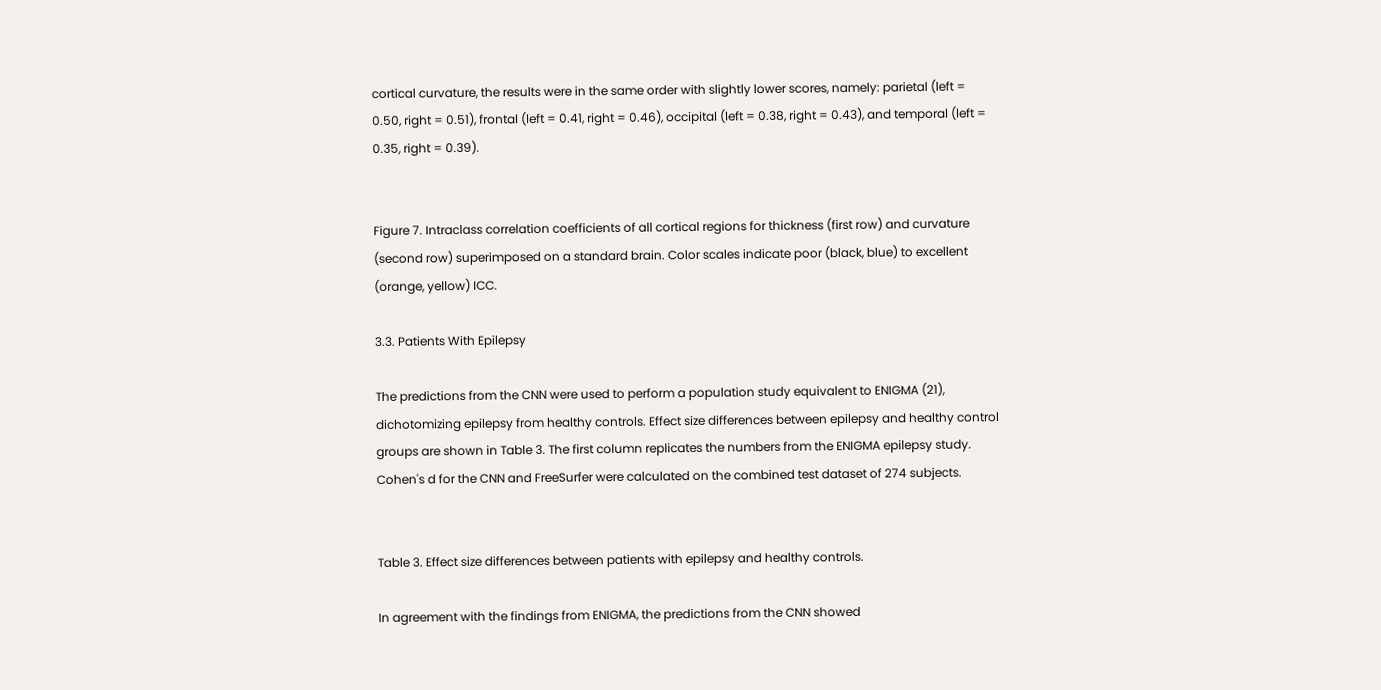cortical curvature, the results were in the same order with slightly lower scores, namely: parietal (left = 0.50, right = 0.51), frontal (left = 0.41, right = 0.46), occipital (left = 0.38, right = 0.43), and temporal (left = 0.35, right = 0.39).


Figure 7. Intraclass correlation coefficients of all cortical regions for thickness (first row) and curvature (second row) superimposed on a standard brain. Color scales indicate poor (black, blue) to excellent (orange, yellow) ICC.

3.3. Patients With Epilepsy

The predictions from the CNN were used to perform a population study equivalent to ENIGMA (21), dichotomizing epilepsy from healthy controls. Effect size differences between epilepsy and healthy control groups are shown in Table 3. The first column replicates the numbers from the ENIGMA epilepsy study. Cohen's d for the CNN and FreeSurfer were calculated on the combined test dataset of 274 subjects.


Table 3. Effect size differences between patients with epilepsy and healthy controls.

In agreement with the findings from ENIGMA, the predictions from the CNN showed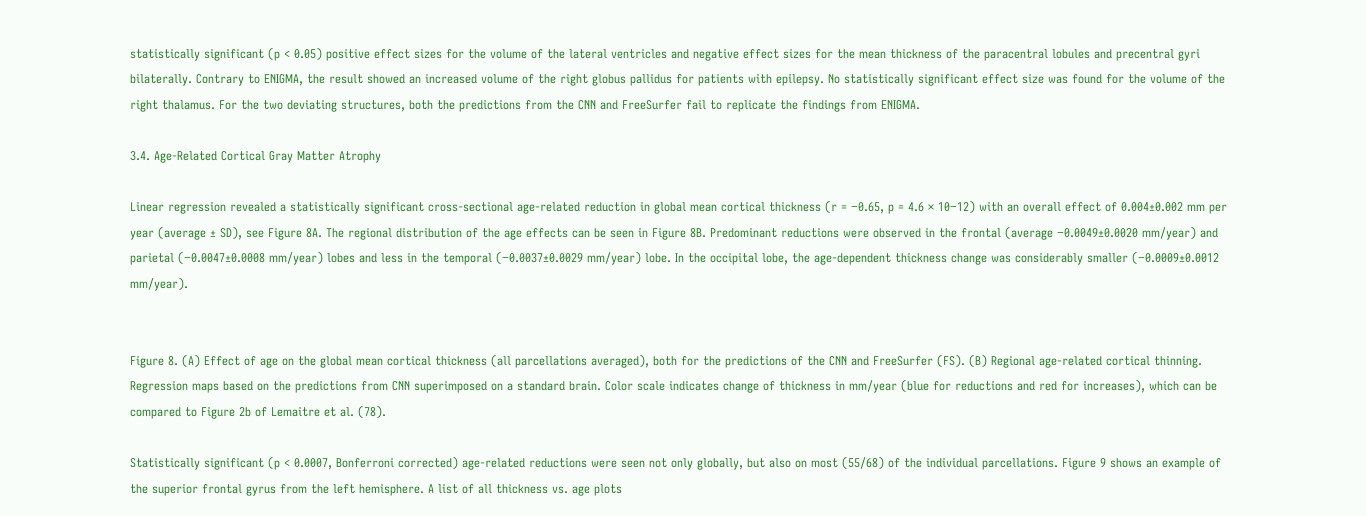statistically significant (p < 0.05) positive effect sizes for the volume of the lateral ventricles and negative effect sizes for the mean thickness of the paracentral lobules and precentral gyri bilaterally. Contrary to ENIGMA, the result showed an increased volume of the right globus pallidus for patients with epilepsy. No statistically significant effect size was found for the volume of the right thalamus. For the two deviating structures, both the predictions from the CNN and FreeSurfer fail to replicate the findings from ENIGMA.

3.4. Age-Related Cortical Gray Matter Atrophy

Linear regression revealed a statistically significant cross-sectional age-related reduction in global mean cortical thickness (r = −0.65, p = 4.6 × 10−12) with an overall effect of 0.004±0.002 mm per year (average ± SD), see Figure 8A. The regional distribution of the age effects can be seen in Figure 8B. Predominant reductions were observed in the frontal (average −0.0049±0.0020 mm/year) and parietal (−0.0047±0.0008 mm/year) lobes and less in the temporal (−0.0037±0.0029 mm/year) lobe. In the occipital lobe, the age-dependent thickness change was considerably smaller (−0.0009±0.0012 mm/year).


Figure 8. (A) Effect of age on the global mean cortical thickness (all parcellations averaged), both for the predictions of the CNN and FreeSurfer (FS). (B) Regional age-related cortical thinning. Regression maps based on the predictions from CNN superimposed on a standard brain. Color scale indicates change of thickness in mm/year (blue for reductions and red for increases), which can be compared to Figure 2b of Lemaitre et al. (78).

Statistically significant (p < 0.0007, Bonferroni corrected) age-related reductions were seen not only globally, but also on most (55/68) of the individual parcellations. Figure 9 shows an example of the superior frontal gyrus from the left hemisphere. A list of all thickness vs. age plots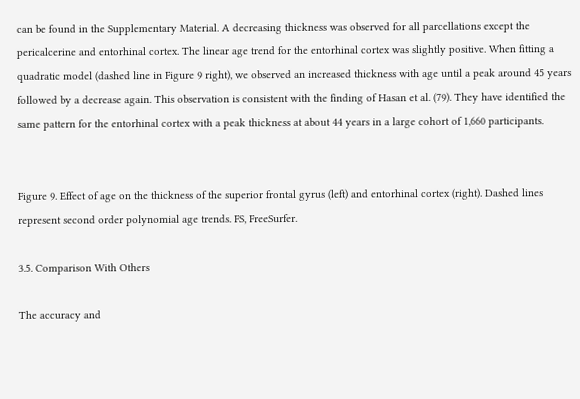can be found in the Supplementary Material. A decreasing thickness was observed for all parcellations except the pericalcerine and entorhinal cortex. The linear age trend for the entorhinal cortex was slightly positive. When fitting a quadratic model (dashed line in Figure 9 right), we observed an increased thickness with age until a peak around 45 years followed by a decrease again. This observation is consistent with the finding of Hasan et al. (79). They have identified the same pattern for the entorhinal cortex with a peak thickness at about 44 years in a large cohort of 1,660 participants.


Figure 9. Effect of age on the thickness of the superior frontal gyrus (left) and entorhinal cortex (right). Dashed lines represent second order polynomial age trends. FS, FreeSurfer.

3.5. Comparison With Others

The accuracy and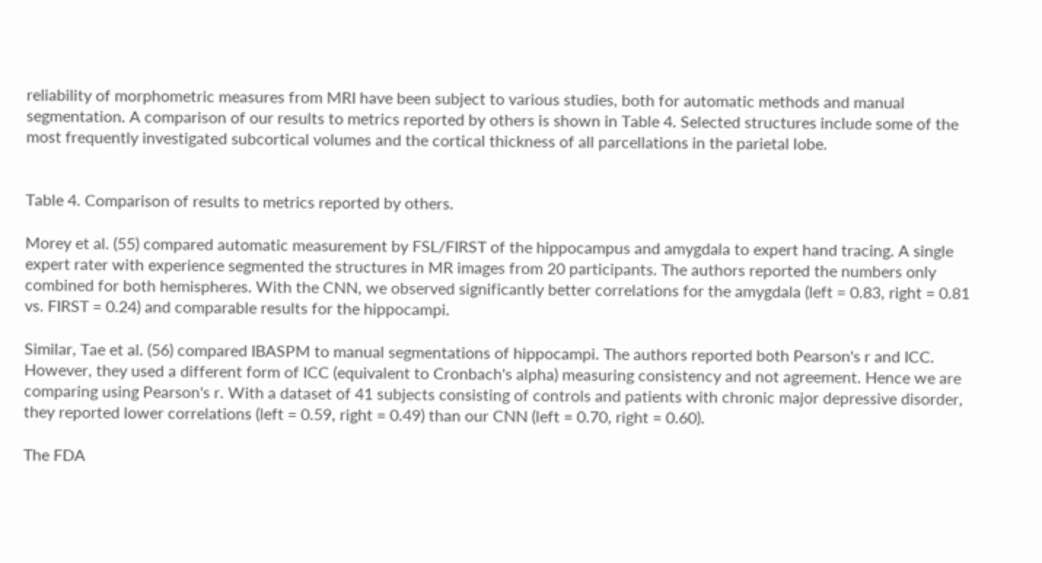reliability of morphometric measures from MRI have been subject to various studies, both for automatic methods and manual segmentation. A comparison of our results to metrics reported by others is shown in Table 4. Selected structures include some of the most frequently investigated subcortical volumes and the cortical thickness of all parcellations in the parietal lobe.


Table 4. Comparison of results to metrics reported by others.

Morey et al. (55) compared automatic measurement by FSL/FIRST of the hippocampus and amygdala to expert hand tracing. A single expert rater with experience segmented the structures in MR images from 20 participants. The authors reported the numbers only combined for both hemispheres. With the CNN, we observed significantly better correlations for the amygdala (left = 0.83, right = 0.81 vs. FIRST = 0.24) and comparable results for the hippocampi.

Similar, Tae et al. (56) compared IBASPM to manual segmentations of hippocampi. The authors reported both Pearson's r and ICC. However, they used a different form of ICC (equivalent to Cronbach's alpha) measuring consistency and not agreement. Hence we are comparing using Pearson's r. With a dataset of 41 subjects consisting of controls and patients with chronic major depressive disorder, they reported lower correlations (left = 0.59, right = 0.49) than our CNN (left = 0.70, right = 0.60).

The FDA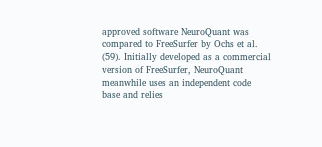approved software NeuroQuant was compared to FreeSurfer by Ochs et al. (59). Initially developed as a commercial version of FreeSurfer, NeuroQuant meanwhile uses an independent code base and relies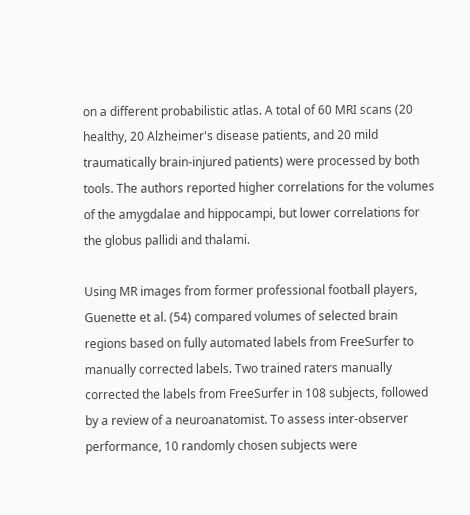on a different probabilistic atlas. A total of 60 MRI scans (20 healthy, 20 Alzheimer's disease patients, and 20 mild traumatically brain-injured patients) were processed by both tools. The authors reported higher correlations for the volumes of the amygdalae and hippocampi, but lower correlations for the globus pallidi and thalami.

Using MR images from former professional football players, Guenette et al. (54) compared volumes of selected brain regions based on fully automated labels from FreeSurfer to manually corrected labels. Two trained raters manually corrected the labels from FreeSurfer in 108 subjects, followed by a review of a neuroanatomist. To assess inter-observer performance, 10 randomly chosen subjects were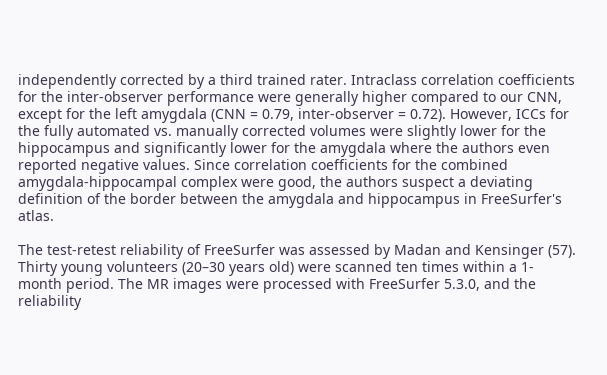independently corrected by a third trained rater. Intraclass correlation coefficients for the inter-observer performance were generally higher compared to our CNN, except for the left amygdala (CNN = 0.79, inter-observer = 0.72). However, ICCs for the fully automated vs. manually corrected volumes were slightly lower for the hippocampus and significantly lower for the amygdala where the authors even reported negative values. Since correlation coefficients for the combined amygdala-hippocampal complex were good, the authors suspect a deviating definition of the border between the amygdala and hippocampus in FreeSurfer's atlas.

The test-retest reliability of FreeSurfer was assessed by Madan and Kensinger (57). Thirty young volunteers (20–30 years old) were scanned ten times within a 1-month period. The MR images were processed with FreeSurfer 5.3.0, and the reliability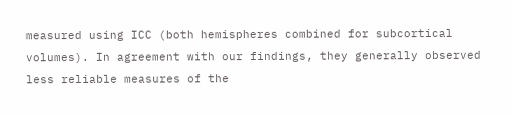measured using ICC (both hemispheres combined for subcortical volumes). In agreement with our findings, they generally observed less reliable measures of the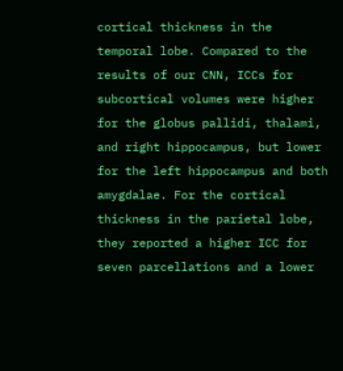cortical thickness in the temporal lobe. Compared to the results of our CNN, ICCs for subcortical volumes were higher for the globus pallidi, thalami, and right hippocampus, but lower for the left hippocampus and both amygdalae. For the cortical thickness in the parietal lobe, they reported a higher ICC for seven parcellations and a lower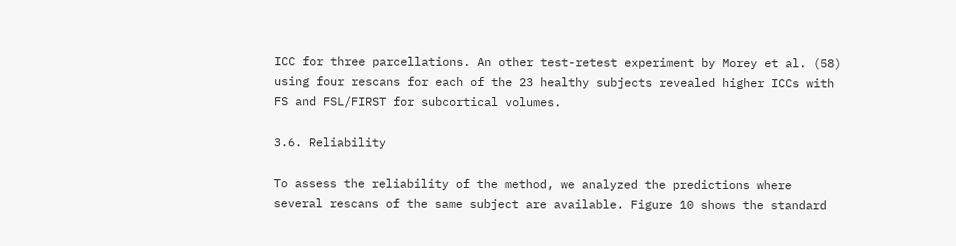ICC for three parcellations. An other test-retest experiment by Morey et al. (58) using four rescans for each of the 23 healthy subjects revealed higher ICCs with FS and FSL/FIRST for subcortical volumes.

3.6. Reliability

To assess the reliability of the method, we analyzed the predictions where several rescans of the same subject are available. Figure 10 shows the standard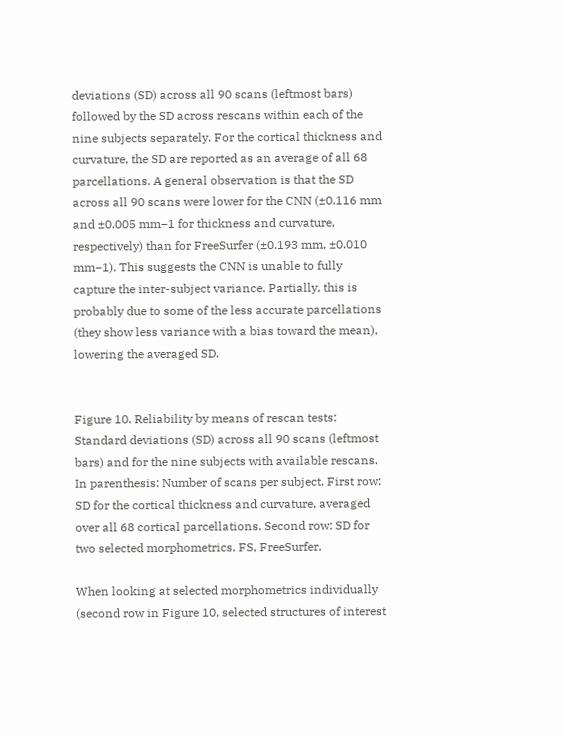deviations (SD) across all 90 scans (leftmost bars) followed by the SD across rescans within each of the nine subjects separately. For the cortical thickness and curvature, the SD are reported as an average of all 68 parcellations. A general observation is that the SD across all 90 scans were lower for the CNN (±0.116 mm and ±0.005 mm−1 for thickness and curvature, respectively) than for FreeSurfer (±0.193 mm, ±0.010 mm−1). This suggests the CNN is unable to fully capture the inter-subject variance. Partially, this is probably due to some of the less accurate parcellations (they show less variance with a bias toward the mean), lowering the averaged SD.


Figure 10. Reliability by means of rescan tests: Standard deviations (SD) across all 90 scans (leftmost bars) and for the nine subjects with available rescans. In parenthesis: Number of scans per subject. First row: SD for the cortical thickness and curvature, averaged over all 68 cortical parcellations. Second row: SD for two selected morphometrics. FS, FreeSurfer.

When looking at selected morphometrics individually (second row in Figure 10, selected structures of interest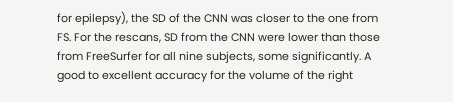for epilepsy), the SD of the CNN was closer to the one from FS. For the rescans, SD from the CNN were lower than those from FreeSurfer for all nine subjects, some significantly. A good to excellent accuracy for the volume of the right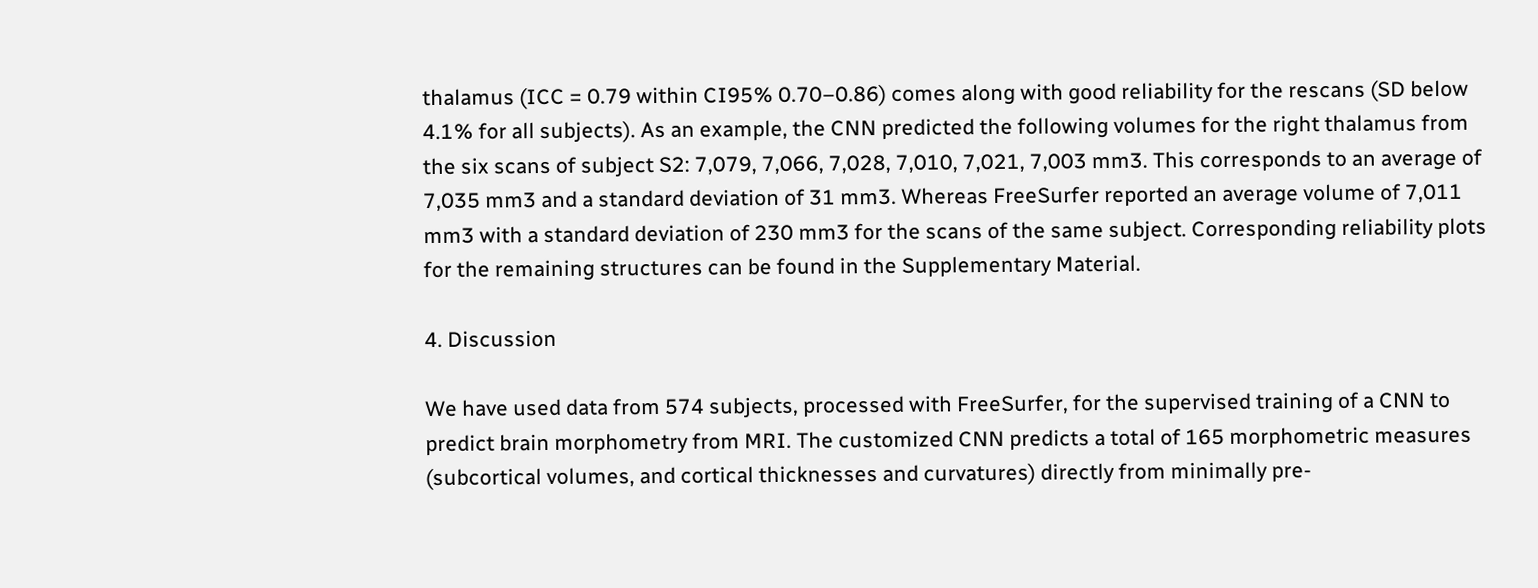thalamus (ICC = 0.79 within CI95% 0.70–0.86) comes along with good reliability for the rescans (SD below 4.1% for all subjects). As an example, the CNN predicted the following volumes for the right thalamus from the six scans of subject S2: 7,079, 7,066, 7,028, 7,010, 7,021, 7,003 mm3. This corresponds to an average of 7,035 mm3 and a standard deviation of 31 mm3. Whereas FreeSurfer reported an average volume of 7,011 mm3 with a standard deviation of 230 mm3 for the scans of the same subject. Corresponding reliability plots for the remaining structures can be found in the Supplementary Material.

4. Discussion

We have used data from 574 subjects, processed with FreeSurfer, for the supervised training of a CNN to predict brain morphometry from MRI. The customized CNN predicts a total of 165 morphometric measures (subcortical volumes, and cortical thicknesses and curvatures) directly from minimally pre-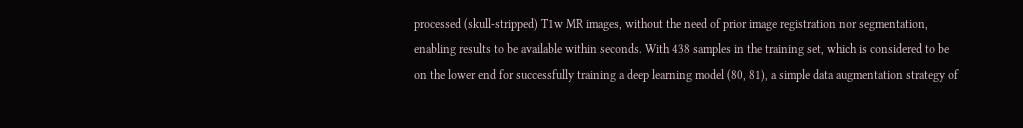processed (skull-stripped) T1w MR images, without the need of prior image registration nor segmentation, enabling results to be available within seconds. With 438 samples in the training set, which is considered to be on the lower end for successfully training a deep learning model (80, 81), a simple data augmentation strategy of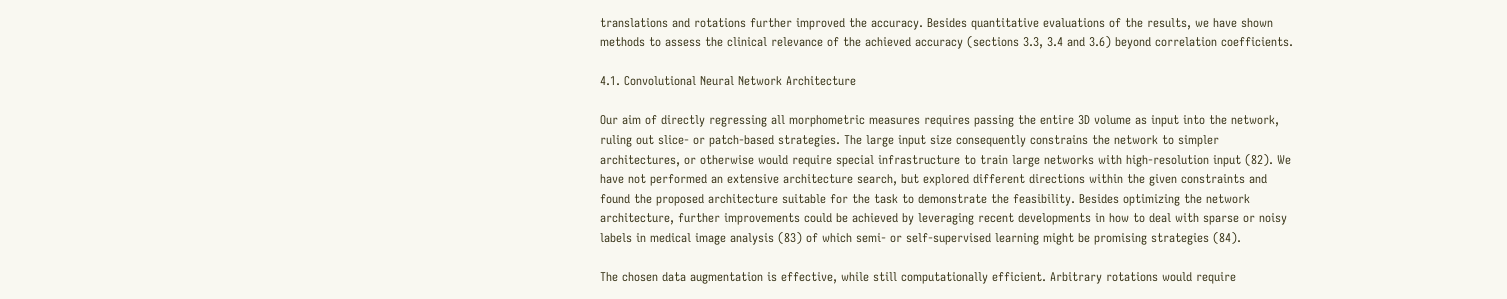translations and rotations further improved the accuracy. Besides quantitative evaluations of the results, we have shown methods to assess the clinical relevance of the achieved accuracy (sections 3.3, 3.4 and 3.6) beyond correlation coefficients.

4.1. Convolutional Neural Network Architecture

Our aim of directly regressing all morphometric measures requires passing the entire 3D volume as input into the network, ruling out slice- or patch-based strategies. The large input size consequently constrains the network to simpler architectures, or otherwise would require special infrastructure to train large networks with high-resolution input (82). We have not performed an extensive architecture search, but explored different directions within the given constraints and found the proposed architecture suitable for the task to demonstrate the feasibility. Besides optimizing the network architecture, further improvements could be achieved by leveraging recent developments in how to deal with sparse or noisy labels in medical image analysis (83) of which semi- or self-supervised learning might be promising strategies (84).

The chosen data augmentation is effective, while still computationally efficient. Arbitrary rotations would require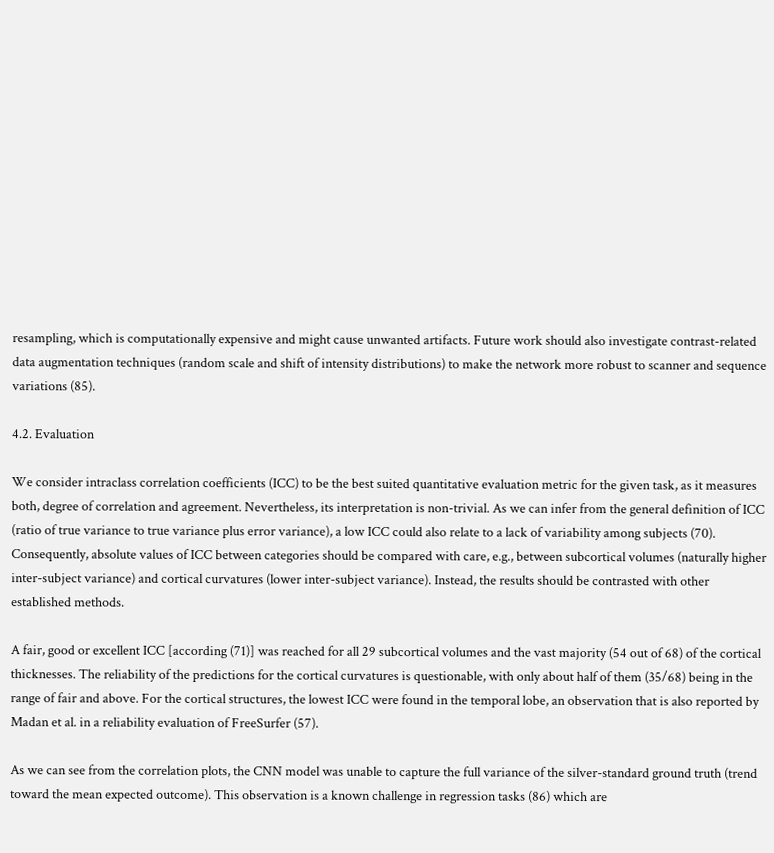resampling, which is computationally expensive and might cause unwanted artifacts. Future work should also investigate contrast-related data augmentation techniques (random scale and shift of intensity distributions) to make the network more robust to scanner and sequence variations (85).

4.2. Evaluation

We consider intraclass correlation coefficients (ICC) to be the best suited quantitative evaluation metric for the given task, as it measures both, degree of correlation and agreement. Nevertheless, its interpretation is non-trivial. As we can infer from the general definition of ICC (ratio of true variance to true variance plus error variance), a low ICC could also relate to a lack of variability among subjects (70). Consequently, absolute values of ICC between categories should be compared with care, e.g., between subcortical volumes (naturally higher inter-subject variance) and cortical curvatures (lower inter-subject variance). Instead, the results should be contrasted with other established methods.

A fair, good or excellent ICC [according (71)] was reached for all 29 subcortical volumes and the vast majority (54 out of 68) of the cortical thicknesses. The reliability of the predictions for the cortical curvatures is questionable, with only about half of them (35/68) being in the range of fair and above. For the cortical structures, the lowest ICC were found in the temporal lobe, an observation that is also reported by Madan et al. in a reliability evaluation of FreeSurfer (57).

As we can see from the correlation plots, the CNN model was unable to capture the full variance of the silver-standard ground truth (trend toward the mean expected outcome). This observation is a known challenge in regression tasks (86) which are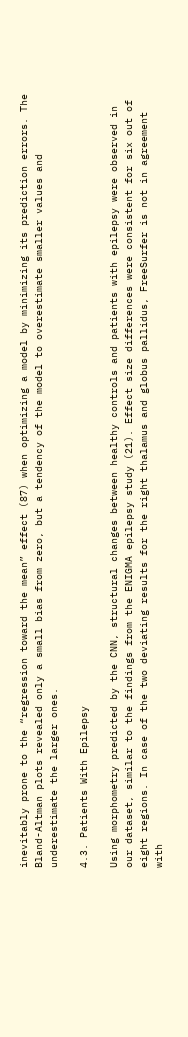inevitably prone to the “regression toward the mean” effect (87) when optimizing a model by minimizing its prediction errors. The Bland-Altman plots revealed only a small bias from zero, but a tendency of the model to overestimate smaller values and underestimate the larger ones.

4.3. Patients With Epilepsy

Using morphometry predicted by the CNN, structural changes between healthy controls and patients with epilepsy were observed in our dataset, similar to the findings from the ENIGMA epilepsy study (21). Effect size differences were consistent for six out of eight regions. In case of the two deviating results for the right thalamus and globus pallidus, FreeSurfer is not in agreement with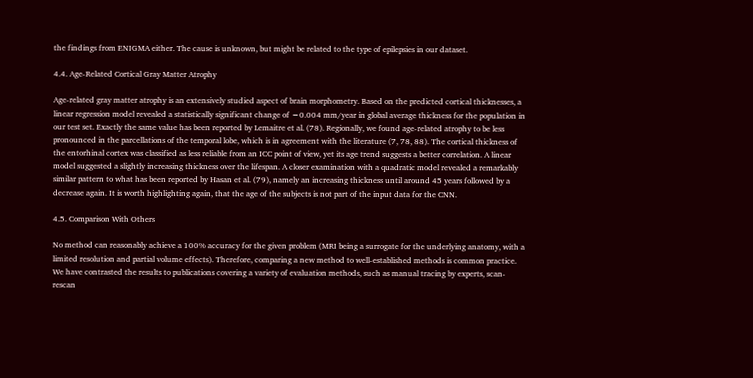the findings from ENIGMA either. The cause is unknown, but might be related to the type of epilepsies in our dataset.

4.4. Age-Related Cortical Gray Matter Atrophy

Age-related gray matter atrophy is an extensively studied aspect of brain morphometry. Based on the predicted cortical thicknesses, a linear regression model revealed a statistically significant change of −0.004 mm/year in global average thickness for the population in our test set. Exactly the same value has been reported by Lemaitre et al. (78). Regionally, we found age-related atrophy to be less pronounced in the parcellations of the temporal lobe, which is in agreement with the literature (7, 78, 88). The cortical thickness of the entorhinal cortex was classified as less reliable from an ICC point of view, yet its age trend suggests a better correlation. A linear model suggested a slightly increasing thickness over the lifespan. A closer examination with a quadratic model revealed a remarkably similar pattern to what has been reported by Hasan et al. (79), namely an increasing thickness until around 45 years followed by a decrease again. It is worth highlighting again, that the age of the subjects is not part of the input data for the CNN.

4.5. Comparison With Others

No method can reasonably achieve a 100% accuracy for the given problem (MRI being a surrogate for the underlying anatomy, with a limited resolution and partial volume effects). Therefore, comparing a new method to well-established methods is common practice. We have contrasted the results to publications covering a variety of evaluation methods, such as manual tracing by experts, scan-rescan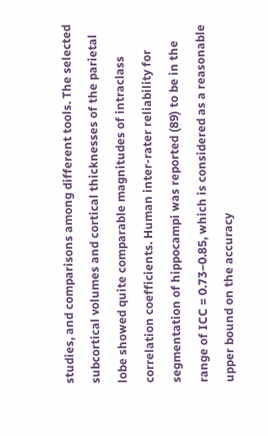studies, and comparisons among different tools. The selected subcortical volumes and cortical thicknesses of the parietal lobe showed quite comparable magnitudes of intraclass correlation coefficients. Human inter-rater reliability for segmentation of hippocampi was reported (89) to be in the range of ICC = 0.73−0.85, which is considered as a reasonable upper bound on the accuracy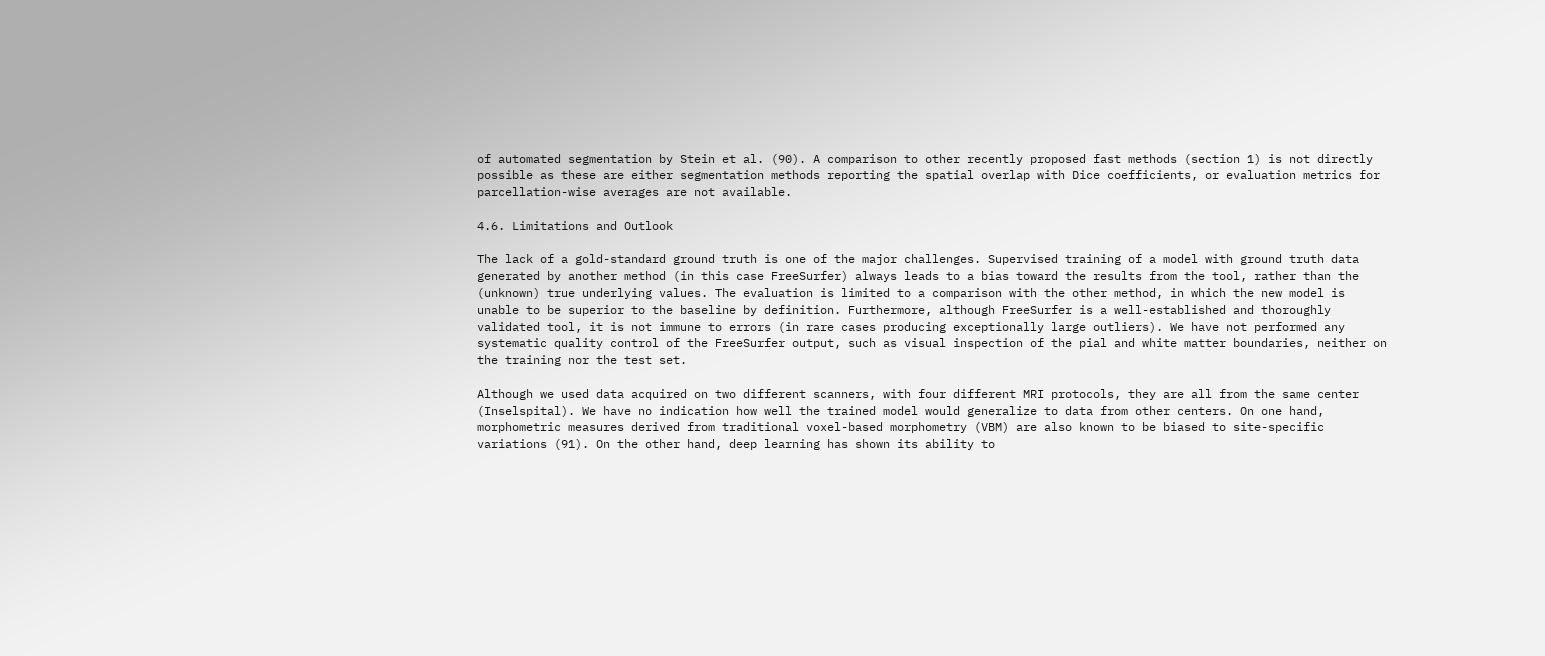of automated segmentation by Stein et al. (90). A comparison to other recently proposed fast methods (section 1) is not directly possible as these are either segmentation methods reporting the spatial overlap with Dice coefficients, or evaluation metrics for parcellation-wise averages are not available.

4.6. Limitations and Outlook

The lack of a gold-standard ground truth is one of the major challenges. Supervised training of a model with ground truth data generated by another method (in this case FreeSurfer) always leads to a bias toward the results from the tool, rather than the (unknown) true underlying values. The evaluation is limited to a comparison with the other method, in which the new model is unable to be superior to the baseline by definition. Furthermore, although FreeSurfer is a well-established and thoroughly validated tool, it is not immune to errors (in rare cases producing exceptionally large outliers). We have not performed any systematic quality control of the FreeSurfer output, such as visual inspection of the pial and white matter boundaries, neither on the training nor the test set.

Although we used data acquired on two different scanners, with four different MRI protocols, they are all from the same center (Inselspital). We have no indication how well the trained model would generalize to data from other centers. On one hand, morphometric measures derived from traditional voxel-based morphometry (VBM) are also known to be biased to site-specific variations (91). On the other hand, deep learning has shown its ability to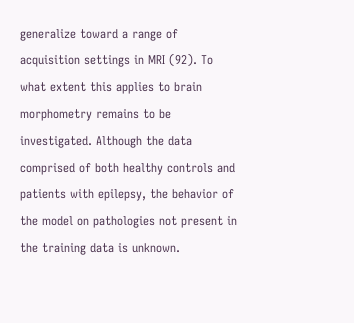generalize toward a range of acquisition settings in MRI (92). To what extent this applies to brain morphometry remains to be investigated. Although the data comprised of both healthy controls and patients with epilepsy, the behavior of the model on pathologies not present in the training data is unknown.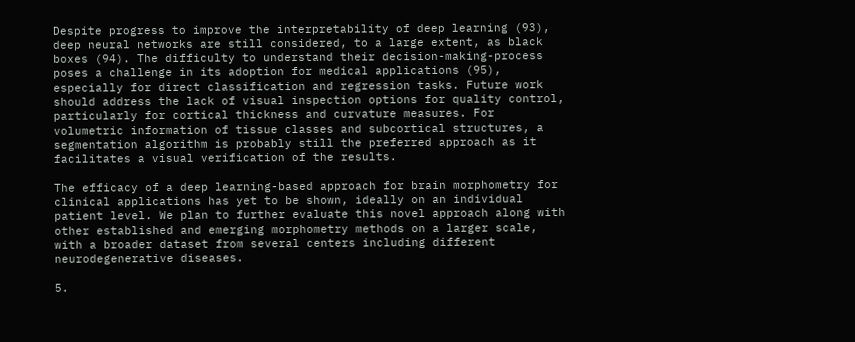Despite progress to improve the interpretability of deep learning (93), deep neural networks are still considered, to a large extent, as black boxes (94). The difficulty to understand their decision-making-process poses a challenge in its adoption for medical applications (95), especially for direct classification and regression tasks. Future work should address the lack of visual inspection options for quality control, particularly for cortical thickness and curvature measures. For volumetric information of tissue classes and subcortical structures, a segmentation algorithm is probably still the preferred approach as it facilitates a visual verification of the results.

The efficacy of a deep learning-based approach for brain morphometry for clinical applications has yet to be shown, ideally on an individual patient level. We plan to further evaluate this novel approach along with other established and emerging morphometry methods on a larger scale, with a broader dataset from several centers including different neurodegenerative diseases.

5.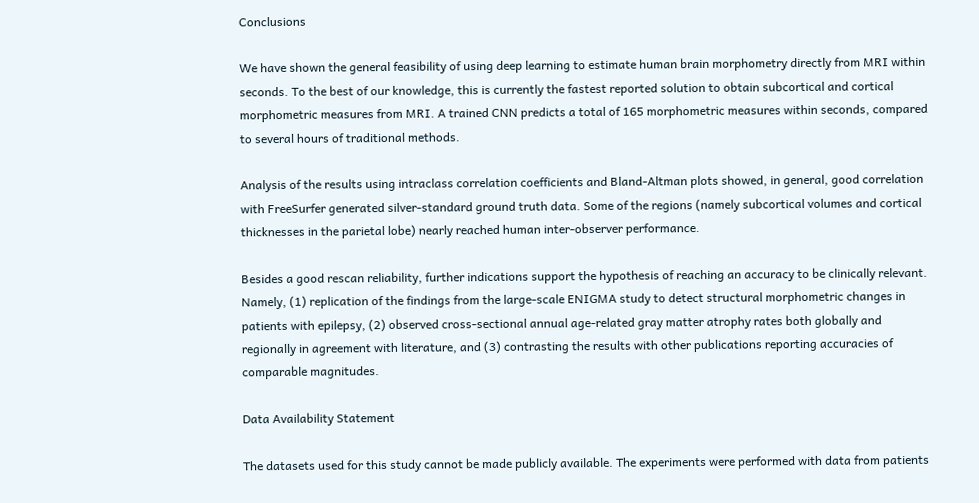Conclusions

We have shown the general feasibility of using deep learning to estimate human brain morphometry directly from MRI within seconds. To the best of our knowledge, this is currently the fastest reported solution to obtain subcortical and cortical morphometric measures from MRI. A trained CNN predicts a total of 165 morphometric measures within seconds, compared to several hours of traditional methods.

Analysis of the results using intraclass correlation coefficients and Bland-Altman plots showed, in general, good correlation with FreeSurfer generated silver-standard ground truth data. Some of the regions (namely subcortical volumes and cortical thicknesses in the parietal lobe) nearly reached human inter-observer performance.

Besides a good rescan reliability, further indications support the hypothesis of reaching an accuracy to be clinically relevant. Namely, (1) replication of the findings from the large-scale ENIGMA study to detect structural morphometric changes in patients with epilepsy, (2) observed cross-sectional annual age-related gray matter atrophy rates both globally and regionally in agreement with literature, and (3) contrasting the results with other publications reporting accuracies of comparable magnitudes.

Data Availability Statement

The datasets used for this study cannot be made publicly available. The experiments were performed with data from patients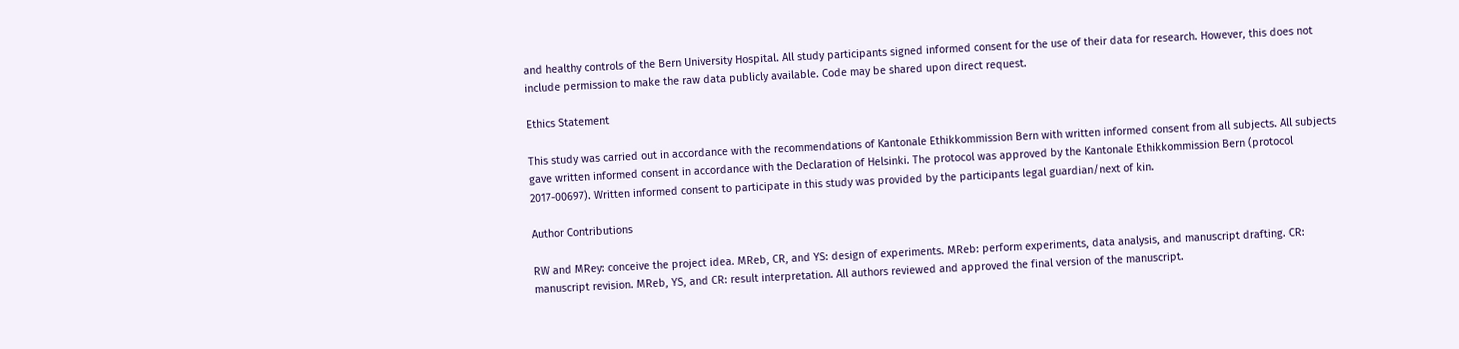and healthy controls of the Bern University Hospital. All study participants signed informed consent for the use of their data for research. However, this does not include permission to make the raw data publicly available. Code may be shared upon direct request.

Ethics Statement

This study was carried out in accordance with the recommendations of Kantonale Ethikkommission Bern with written informed consent from all subjects. All subjects gave written informed consent in accordance with the Declaration of Helsinki. The protocol was approved by the Kantonale Ethikkommission Bern (protocol 2017-00697). Written informed consent to participate in this study was provided by the participants legal guardian/next of kin.

Author Contributions

RW and MRey: conceive the project idea. MReb, CR, and YS: design of experiments. MReb: perform experiments, data analysis, and manuscript drafting. CR: manuscript revision. MReb, YS, and CR: result interpretation. All authors reviewed and approved the final version of the manuscript.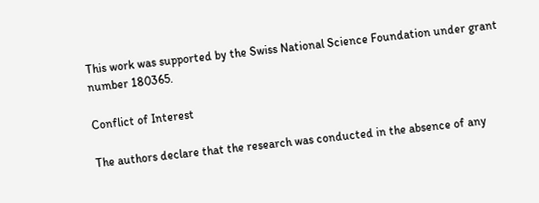This work was supported by the Swiss National Science Foundation under grant number 180365.

Conflict of Interest

The authors declare that the research was conducted in the absence of any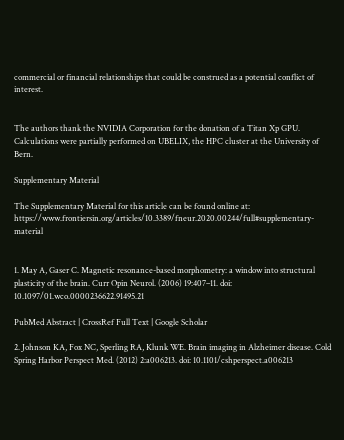commercial or financial relationships that could be construed as a potential conflict of interest.


The authors thank the NVIDIA Corporation for the donation of a Titan Xp GPU. Calculations were partially performed on UBELIX, the HPC cluster at the University of Bern.

Supplementary Material

The Supplementary Material for this article can be found online at: https://www.frontiersin.org/articles/10.3389/fneur.2020.00244/full#supplementary-material


1. May A, Gaser C. Magnetic resonance-based morphometry: a window into structural plasticity of the brain. Curr Opin Neurol. (2006) 19:407–11. doi: 10.1097/01.wco.0000236622.91495.21

PubMed Abstract | CrossRef Full Text | Google Scholar

2. Johnson KA, Fox NC, Sperling RA, Klunk WE. Brain imaging in Alzheimer disease. Cold Spring Harbor Perspect Med. (2012) 2:a006213. doi: 10.1101/cshperspect.a006213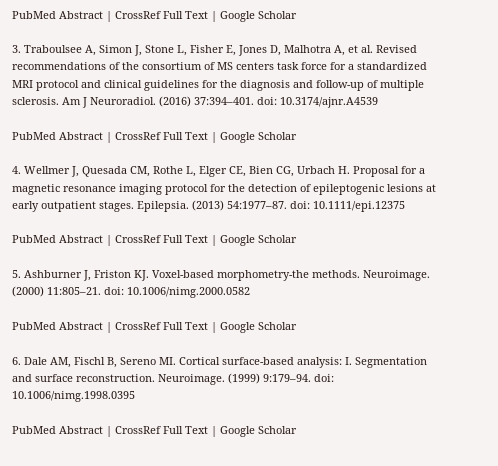PubMed Abstract | CrossRef Full Text | Google Scholar

3. Traboulsee A, Simon J, Stone L, Fisher E, Jones D, Malhotra A, et al. Revised recommendations of the consortium of MS centers task force for a standardized MRI protocol and clinical guidelines for the diagnosis and follow-up of multiple sclerosis. Am J Neuroradiol. (2016) 37:394–401. doi: 10.3174/ajnr.A4539

PubMed Abstract | CrossRef Full Text | Google Scholar

4. Wellmer J, Quesada CM, Rothe L, Elger CE, Bien CG, Urbach H. Proposal for a magnetic resonance imaging protocol for the detection of epileptogenic lesions at early outpatient stages. Epilepsia. (2013) 54:1977–87. doi: 10.1111/epi.12375

PubMed Abstract | CrossRef Full Text | Google Scholar

5. Ashburner J, Friston KJ. Voxel-based morphometry-the methods. Neuroimage. (2000) 11:805–21. doi: 10.1006/nimg.2000.0582

PubMed Abstract | CrossRef Full Text | Google Scholar

6. Dale AM, Fischl B, Sereno MI. Cortical surface-based analysis: I. Segmentation and surface reconstruction. Neuroimage. (1999) 9:179–94. doi: 10.1006/nimg.1998.0395

PubMed Abstract | CrossRef Full Text | Google Scholar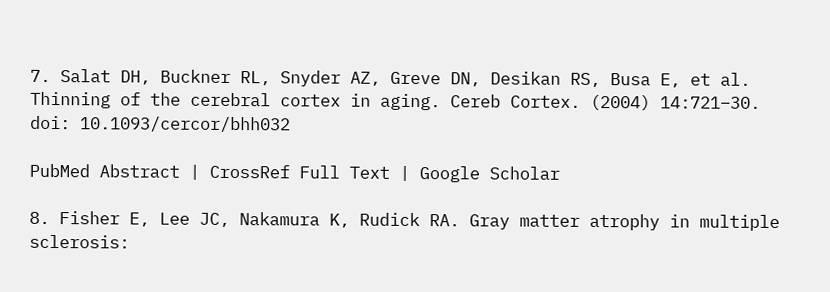7. Salat DH, Buckner RL, Snyder AZ, Greve DN, Desikan RS, Busa E, et al. Thinning of the cerebral cortex in aging. Cereb Cortex. (2004) 14:721–30. doi: 10.1093/cercor/bhh032

PubMed Abstract | CrossRef Full Text | Google Scholar

8. Fisher E, Lee JC, Nakamura K, Rudick RA. Gray matter atrophy in multiple sclerosis: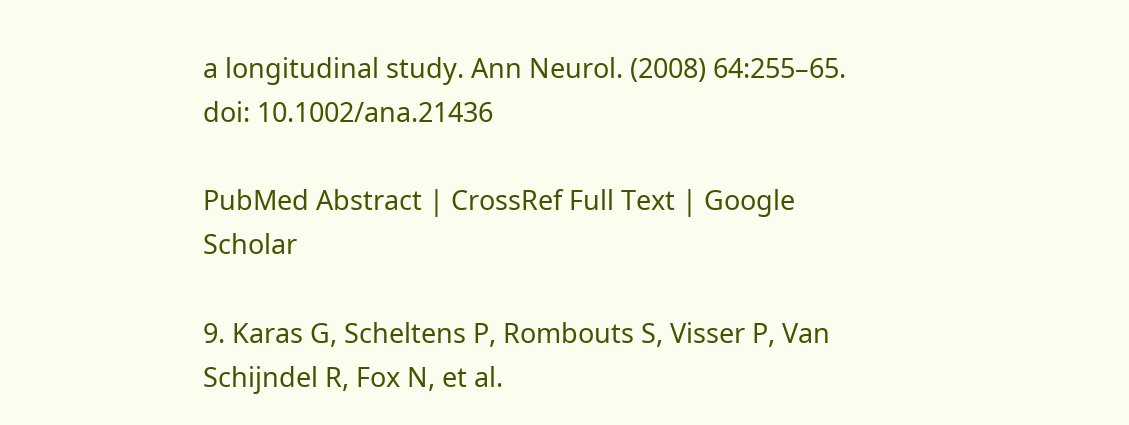a longitudinal study. Ann Neurol. (2008) 64:255–65. doi: 10.1002/ana.21436

PubMed Abstract | CrossRef Full Text | Google Scholar

9. Karas G, Scheltens P, Rombouts S, Visser P, Van Schijndel R, Fox N, et al.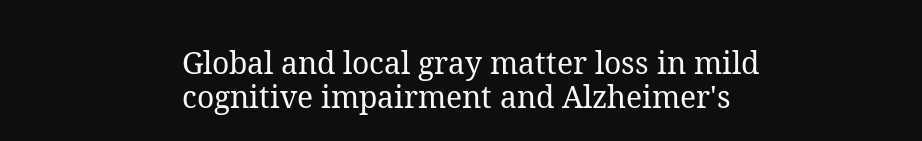Global and local gray matter loss in mild cognitive impairment and Alzheimer's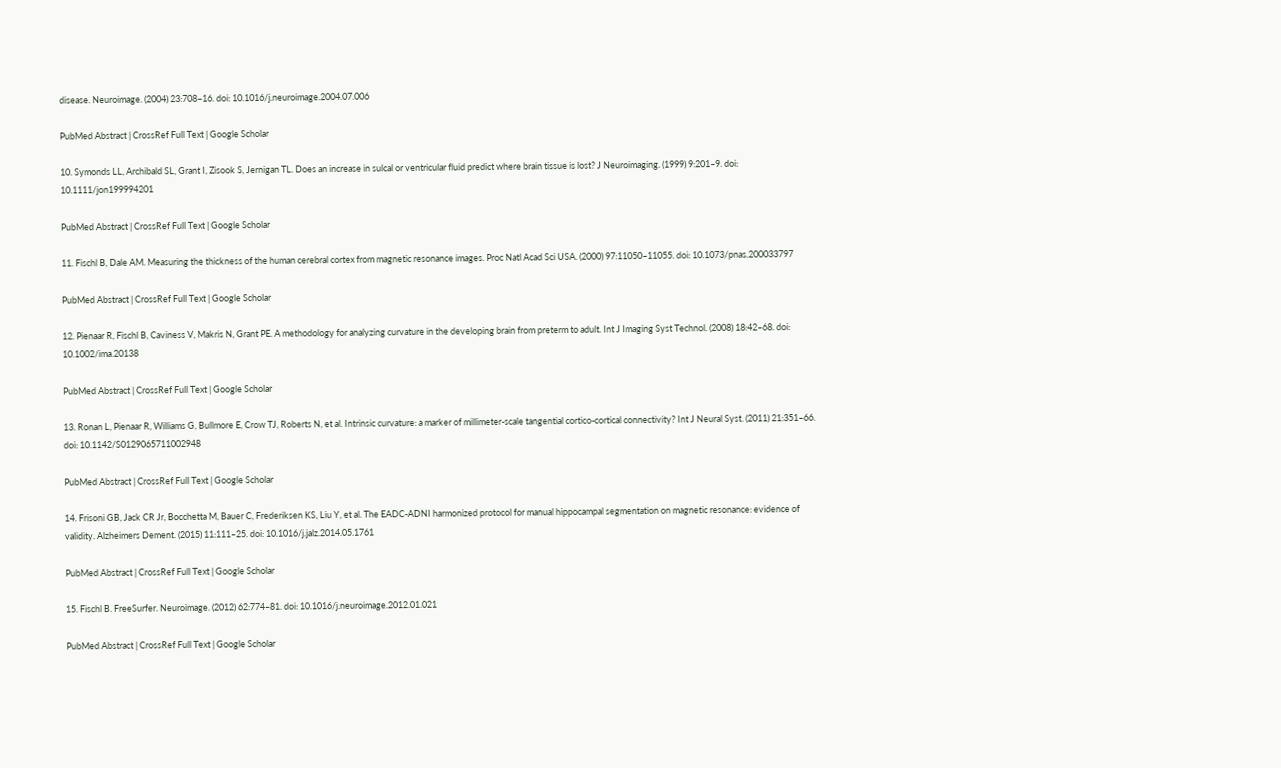disease. Neuroimage. (2004) 23:708–16. doi: 10.1016/j.neuroimage.2004.07.006

PubMed Abstract | CrossRef Full Text | Google Scholar

10. Symonds LL, Archibald SL, Grant I, Zisook S, Jernigan TL. Does an increase in sulcal or ventricular fluid predict where brain tissue is lost? J Neuroimaging. (1999) 9:201–9. doi: 10.1111/jon199994201

PubMed Abstract | CrossRef Full Text | Google Scholar

11. Fischl B, Dale AM. Measuring the thickness of the human cerebral cortex from magnetic resonance images. Proc Natl Acad Sci USA. (2000) 97:11050–11055. doi: 10.1073/pnas.200033797

PubMed Abstract | CrossRef Full Text | Google Scholar

12. Pienaar R, Fischl B, Caviness V, Makris N, Grant PE. A methodology for analyzing curvature in the developing brain from preterm to adult. Int J Imaging Syst Technol. (2008) 18:42–68. doi: 10.1002/ima.20138

PubMed Abstract | CrossRef Full Text | Google Scholar

13. Ronan L, Pienaar R, Williams G, Bullmore E, Crow TJ, Roberts N, et al. Intrinsic curvature: a marker of millimeter-scale tangential cortico-cortical connectivity? Int J Neural Syst. (2011) 21:351–66. doi: 10.1142/S0129065711002948

PubMed Abstract | CrossRef Full Text | Google Scholar

14. Frisoni GB, Jack CR Jr, Bocchetta M, Bauer C, Frederiksen KS, Liu Y, et al. The EADC-ADNI harmonized protocol for manual hippocampal segmentation on magnetic resonance: evidence of validity. Alzheimers Dement. (2015) 11:111–25. doi: 10.1016/j.jalz.2014.05.1761

PubMed Abstract | CrossRef Full Text | Google Scholar

15. Fischl B. FreeSurfer. Neuroimage. (2012) 62:774–81. doi: 10.1016/j.neuroimage.2012.01.021

PubMed Abstract | CrossRef Full Text | Google Scholar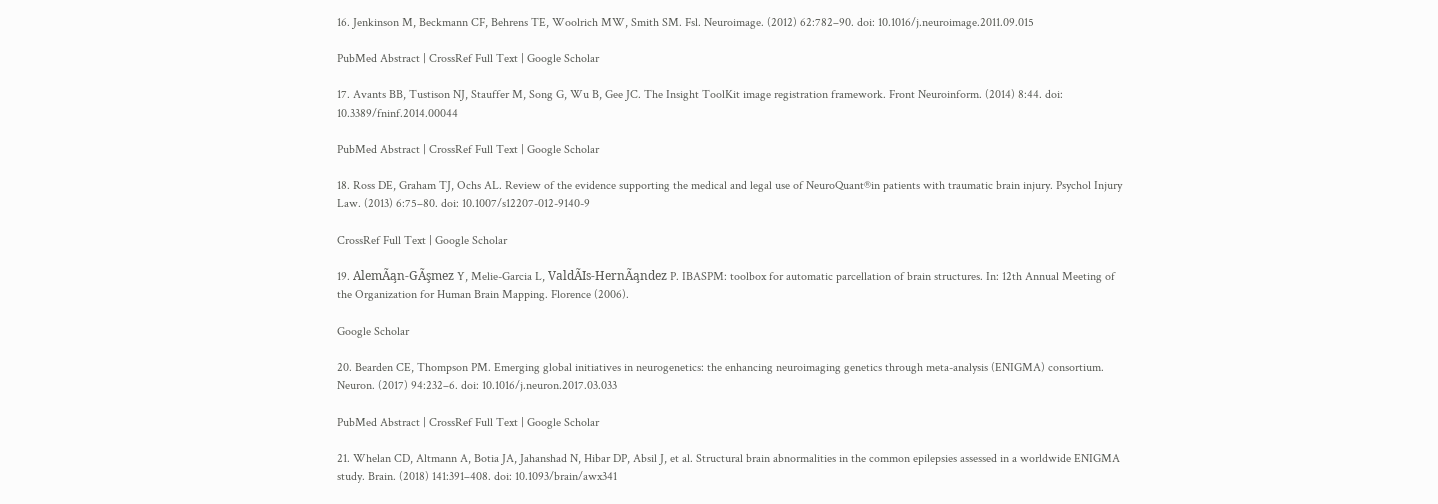16. Jenkinson M, Beckmann CF, Behrens TE, Woolrich MW, Smith SM. Fsl. Neuroimage. (2012) 62:782–90. doi: 10.1016/j.neuroimage.2011.09.015

PubMed Abstract | CrossRef Full Text | Google Scholar

17. Avants BB, Tustison NJ, Stauffer M, Song G, Wu B, Gee JC. The Insight ToolKit image registration framework. Front Neuroinform. (2014) 8:44. doi: 10.3389/fninf.2014.00044

PubMed Abstract | CrossRef Full Text | Google Scholar

18. Ross DE, Graham TJ, Ochs AL. Review of the evidence supporting the medical and legal use of NeuroQuant®in patients with traumatic brain injury. Psychol Injury Law. (2013) 6:75–80. doi: 10.1007/s12207-012-9140-9

CrossRef Full Text | Google Scholar

19. AlemÃa̧n-GÃşmez Y, Melie-Garcia L, ValdÃIs-HernÃa̧ndez P. IBASPM: toolbox for automatic parcellation of brain structures. In: 12th Annual Meeting of the Organization for Human Brain Mapping. Florence (2006).

Google Scholar

20. Bearden CE, Thompson PM. Emerging global initiatives in neurogenetics: the enhancing neuroimaging genetics through meta-analysis (ENIGMA) consortium. Neuron. (2017) 94:232–6. doi: 10.1016/j.neuron.2017.03.033

PubMed Abstract | CrossRef Full Text | Google Scholar

21. Whelan CD, Altmann A, Botia JA, Jahanshad N, Hibar DP, Absil J, et al. Structural brain abnormalities in the common epilepsies assessed in a worldwide ENIGMA study. Brain. (2018) 141:391–408. doi: 10.1093/brain/awx341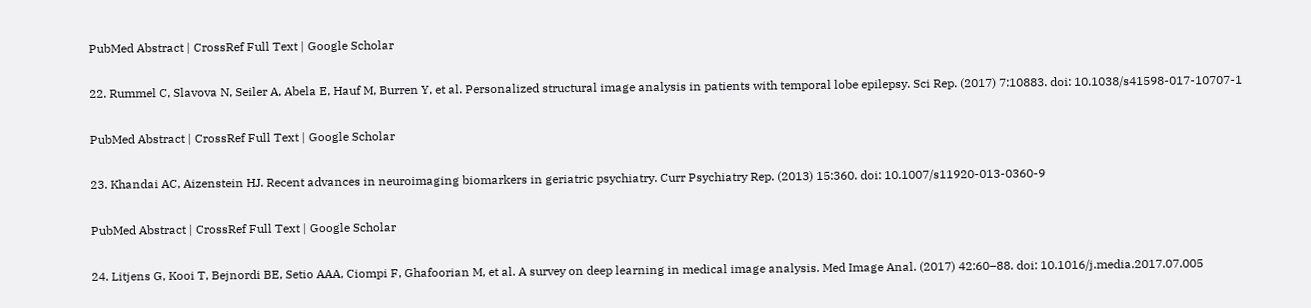PubMed Abstract | CrossRef Full Text | Google Scholar

22. Rummel C, Slavova N, Seiler A, Abela E, Hauf M, Burren Y, et al. Personalized structural image analysis in patients with temporal lobe epilepsy. Sci Rep. (2017) 7:10883. doi: 10.1038/s41598-017-10707-1

PubMed Abstract | CrossRef Full Text | Google Scholar

23. Khandai AC, Aizenstein HJ. Recent advances in neuroimaging biomarkers in geriatric psychiatry. Curr Psychiatry Rep. (2013) 15:360. doi: 10.1007/s11920-013-0360-9

PubMed Abstract | CrossRef Full Text | Google Scholar

24. Litjens G, Kooi T, Bejnordi BE, Setio AAA, Ciompi F, Ghafoorian M, et al. A survey on deep learning in medical image analysis. Med Image Anal. (2017) 42:60–88. doi: 10.1016/j.media.2017.07.005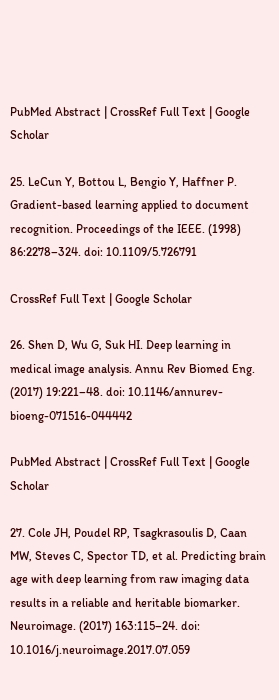PubMed Abstract | CrossRef Full Text | Google Scholar

25. LeCun Y, Bottou L, Bengio Y, Haffner P. Gradient-based learning applied to document recognition. Proceedings of the IEEE. (1998) 86:2278–324. doi: 10.1109/5.726791

CrossRef Full Text | Google Scholar

26. Shen D, Wu G, Suk HI. Deep learning in medical image analysis. Annu Rev Biomed Eng. (2017) 19:221–48. doi: 10.1146/annurev-bioeng-071516-044442

PubMed Abstract | CrossRef Full Text | Google Scholar

27. Cole JH, Poudel RP, Tsagkrasoulis D, Caan MW, Steves C, Spector TD, et al. Predicting brain age with deep learning from raw imaging data results in a reliable and heritable biomarker. Neuroimage. (2017) 163:115–24. doi: 10.1016/j.neuroimage.2017.07.059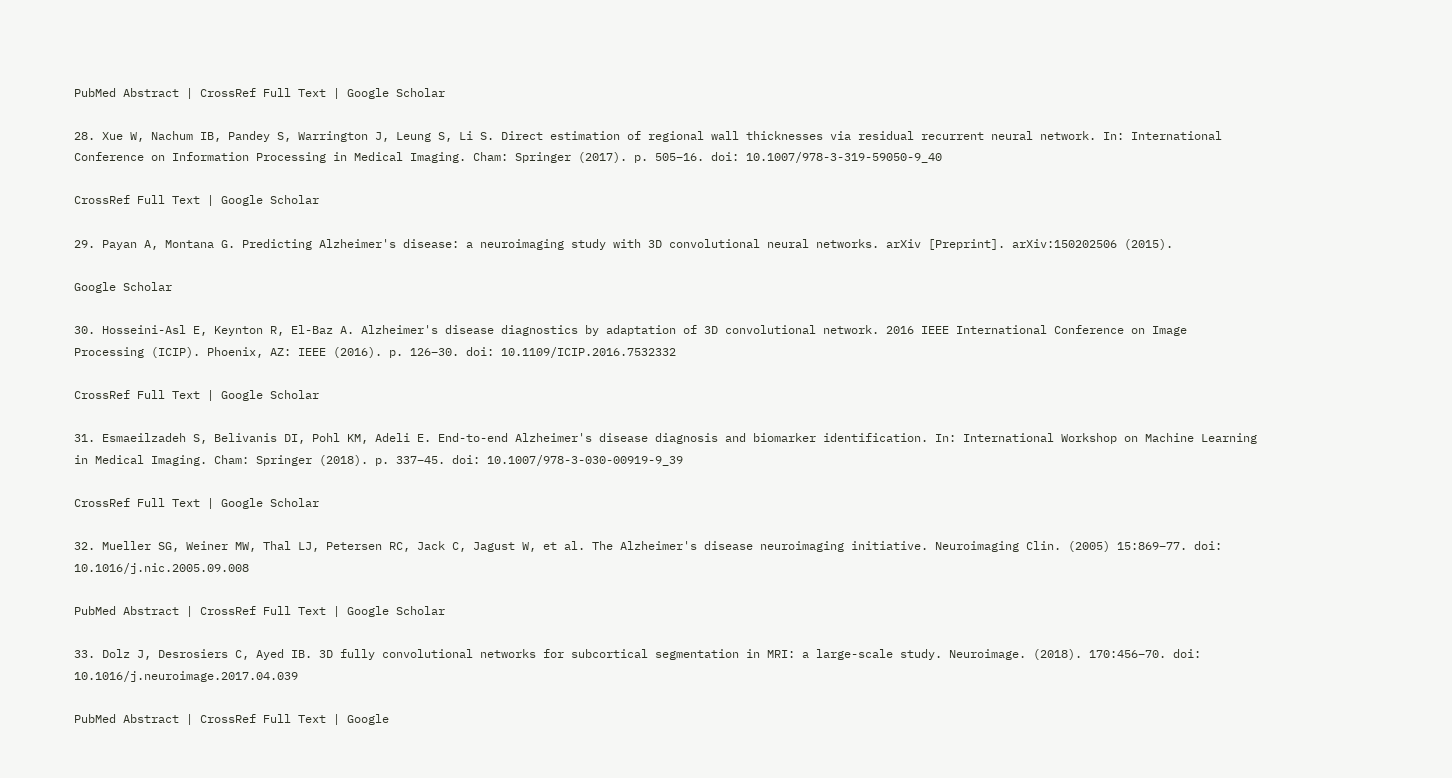PubMed Abstract | CrossRef Full Text | Google Scholar

28. Xue W, Nachum IB, Pandey S, Warrington J, Leung S, Li S. Direct estimation of regional wall thicknesses via residual recurrent neural network. In: International Conference on Information Processing in Medical Imaging. Cham: Springer (2017). p. 505–16. doi: 10.1007/978-3-319-59050-9_40

CrossRef Full Text | Google Scholar

29. Payan A, Montana G. Predicting Alzheimer's disease: a neuroimaging study with 3D convolutional neural networks. arXiv [Preprint]. arXiv:150202506 (2015).

Google Scholar

30. Hosseini-Asl E, Keynton R, El-Baz A. Alzheimer's disease diagnostics by adaptation of 3D convolutional network. 2016 IEEE International Conference on Image Processing (ICIP). Phoenix, AZ: IEEE (2016). p. 126–30. doi: 10.1109/ICIP.2016.7532332

CrossRef Full Text | Google Scholar

31. Esmaeilzadeh S, Belivanis DI, Pohl KM, Adeli E. End-to-end Alzheimer's disease diagnosis and biomarker identification. In: International Workshop on Machine Learning in Medical Imaging. Cham: Springer (2018). p. 337–45. doi: 10.1007/978-3-030-00919-9_39

CrossRef Full Text | Google Scholar

32. Mueller SG, Weiner MW, Thal LJ, Petersen RC, Jack C, Jagust W, et al. The Alzheimer's disease neuroimaging initiative. Neuroimaging Clin. (2005) 15:869–77. doi: 10.1016/j.nic.2005.09.008

PubMed Abstract | CrossRef Full Text | Google Scholar

33. Dolz J, Desrosiers C, Ayed IB. 3D fully convolutional networks for subcortical segmentation in MRI: a large-scale study. Neuroimage. (2018). 170:456–70. doi: 10.1016/j.neuroimage.2017.04.039

PubMed Abstract | CrossRef Full Text | Google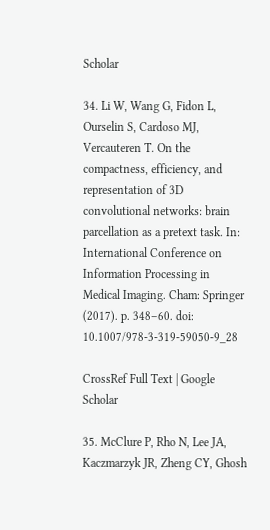Scholar

34. Li W, Wang G, Fidon L, Ourselin S, Cardoso MJ, Vercauteren T. On the compactness, efficiency, and representation of 3D convolutional networks: brain parcellation as a pretext task. In: International Conference on Information Processing in Medical Imaging. Cham: Springer (2017). p. 348–60. doi: 10.1007/978-3-319-59050-9_28

CrossRef Full Text | Google Scholar

35. McClure P, Rho N, Lee JA, Kaczmarzyk JR, Zheng CY, Ghosh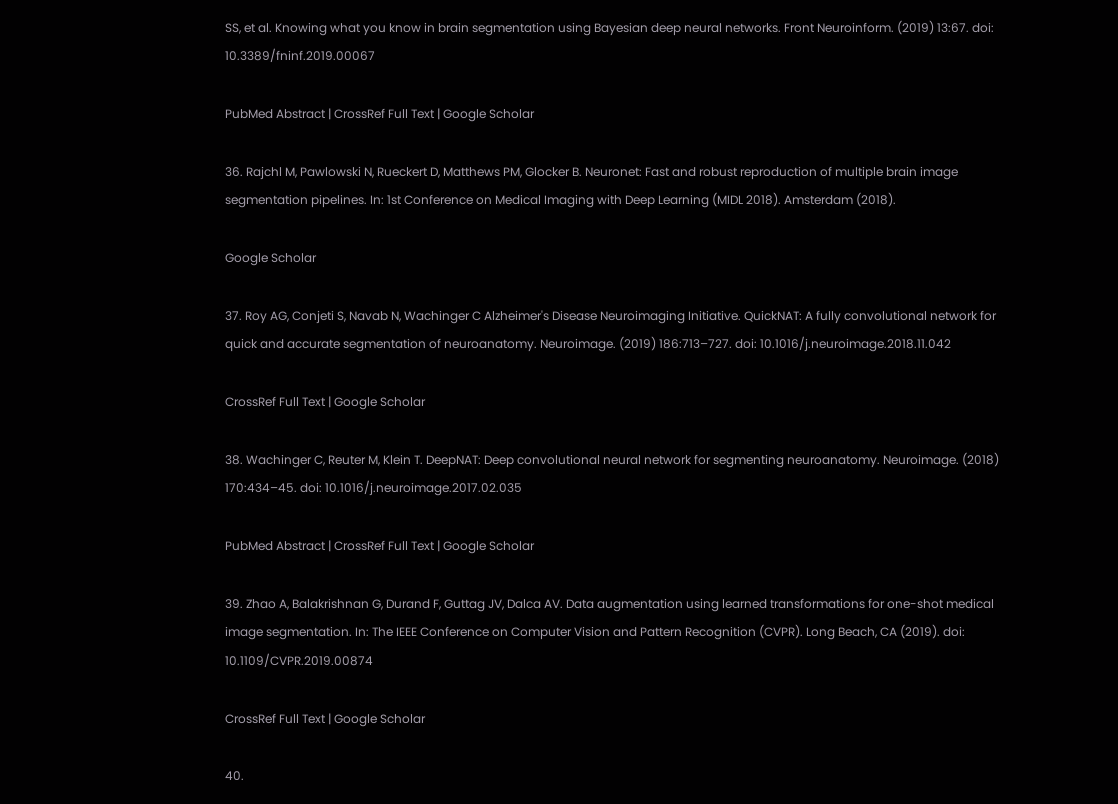SS, et al. Knowing what you know in brain segmentation using Bayesian deep neural networks. Front Neuroinform. (2019) 13:67. doi: 10.3389/fninf.2019.00067

PubMed Abstract | CrossRef Full Text | Google Scholar

36. Rajchl M, Pawlowski N, Rueckert D, Matthews PM, Glocker B. Neuronet: Fast and robust reproduction of multiple brain image segmentation pipelines. In: 1st Conference on Medical Imaging with Deep Learning (MIDL 2018). Amsterdam (2018).

Google Scholar

37. Roy AG, Conjeti S, Navab N, Wachinger C Alzheimer's Disease Neuroimaging Initiative. QuickNAT: A fully convolutional network for quick and accurate segmentation of neuroanatomy. Neuroimage. (2019) 186:713–727. doi: 10.1016/j.neuroimage.2018.11.042

CrossRef Full Text | Google Scholar

38. Wachinger C, Reuter M, Klein T. DeepNAT: Deep convolutional neural network for segmenting neuroanatomy. Neuroimage. (2018) 170:434–45. doi: 10.1016/j.neuroimage.2017.02.035

PubMed Abstract | CrossRef Full Text | Google Scholar

39. Zhao A, Balakrishnan G, Durand F, Guttag JV, Dalca AV. Data augmentation using learned transformations for one-shot medical image segmentation. In: The IEEE Conference on Computer Vision and Pattern Recognition (CVPR). Long Beach, CA (2019). doi: 10.1109/CVPR.2019.00874

CrossRef Full Text | Google Scholar

40.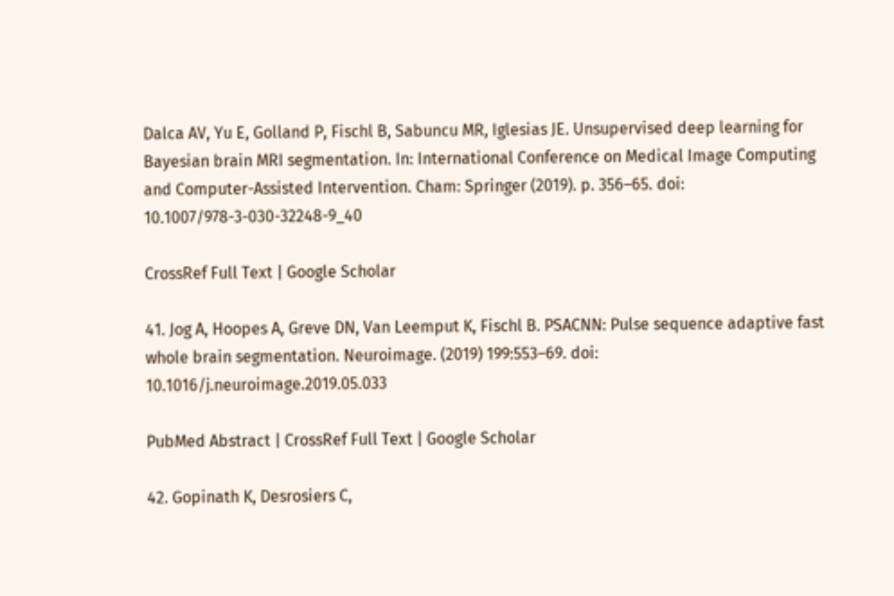Dalca AV, Yu E, Golland P, Fischl B, Sabuncu MR, Iglesias JE. Unsupervised deep learning for Bayesian brain MRI segmentation. In: International Conference on Medical Image Computing and Computer-Assisted Intervention. Cham: Springer (2019). p. 356–65. doi: 10.1007/978-3-030-32248-9_40

CrossRef Full Text | Google Scholar

41. Jog A, Hoopes A, Greve DN, Van Leemput K, Fischl B. PSACNN: Pulse sequence adaptive fast whole brain segmentation. Neuroimage. (2019) 199:553–69. doi: 10.1016/j.neuroimage.2019.05.033

PubMed Abstract | CrossRef Full Text | Google Scholar

42. Gopinath K, Desrosiers C,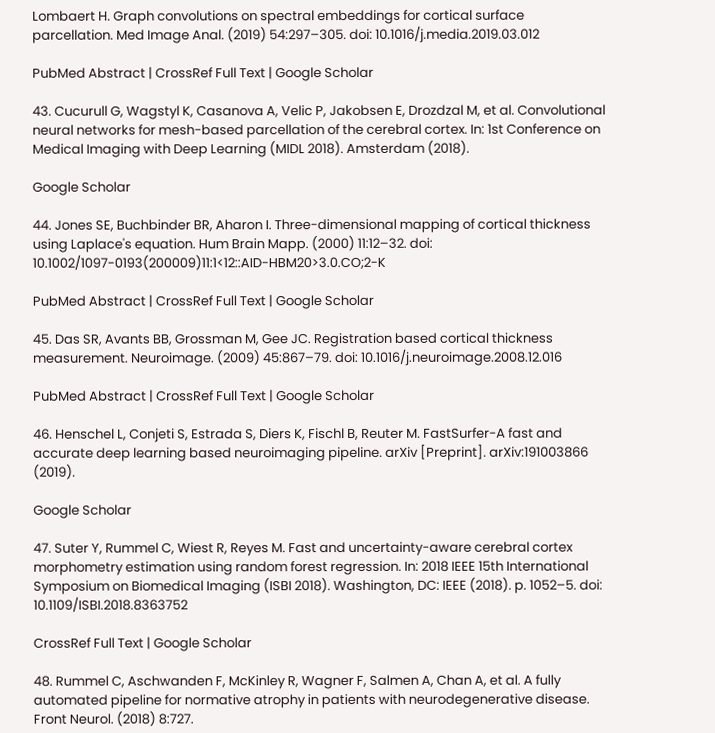Lombaert H. Graph convolutions on spectral embeddings for cortical surface parcellation. Med Image Anal. (2019) 54:297–305. doi: 10.1016/j.media.2019.03.012

PubMed Abstract | CrossRef Full Text | Google Scholar

43. Cucurull G, Wagstyl K, Casanova A, Velic P, Jakobsen E, Drozdzal M, et al. Convolutional neural networks for mesh-based parcellation of the cerebral cortex. In: 1st Conference on Medical Imaging with Deep Learning (MIDL 2018). Amsterdam (2018).

Google Scholar

44. Jones SE, Buchbinder BR, Aharon I. Three-dimensional mapping of cortical thickness using Laplace's equation. Hum Brain Mapp. (2000) 11:12–32. doi: 10.1002/1097-0193(200009)11:1<12::AID-HBM20>3.0.CO;2-K

PubMed Abstract | CrossRef Full Text | Google Scholar

45. Das SR, Avants BB, Grossman M, Gee JC. Registration based cortical thickness measurement. Neuroimage. (2009) 45:867–79. doi: 10.1016/j.neuroimage.2008.12.016

PubMed Abstract | CrossRef Full Text | Google Scholar

46. Henschel L, Conjeti S, Estrada S, Diers K, Fischl B, Reuter M. FastSurfer-A fast and accurate deep learning based neuroimaging pipeline. arXiv [Preprint]. arXiv:191003866 (2019).

Google Scholar

47. Suter Y, Rummel C, Wiest R, Reyes M. Fast and uncertainty-aware cerebral cortex morphometry estimation using random forest regression. In: 2018 IEEE 15th International Symposium on Biomedical Imaging (ISBI 2018). Washington, DC: IEEE (2018). p. 1052–5. doi: 10.1109/ISBI.2018.8363752

CrossRef Full Text | Google Scholar

48. Rummel C, Aschwanden F, McKinley R, Wagner F, Salmen A, Chan A, et al. A fully automated pipeline for normative atrophy in patients with neurodegenerative disease. Front Neurol. (2018) 8:727.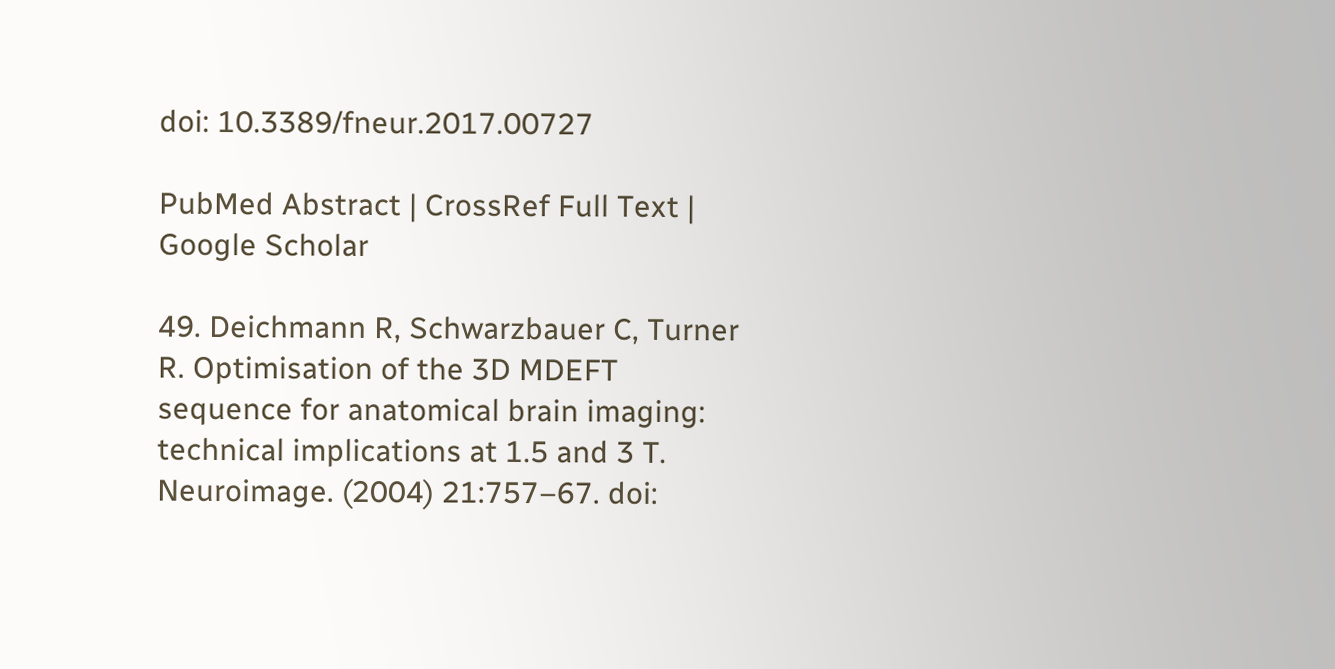doi: 10.3389/fneur.2017.00727

PubMed Abstract | CrossRef Full Text | Google Scholar

49. Deichmann R, Schwarzbauer C, Turner R. Optimisation of the 3D MDEFT sequence for anatomical brain imaging: technical implications at 1.5 and 3 T. Neuroimage. (2004) 21:757–67. doi: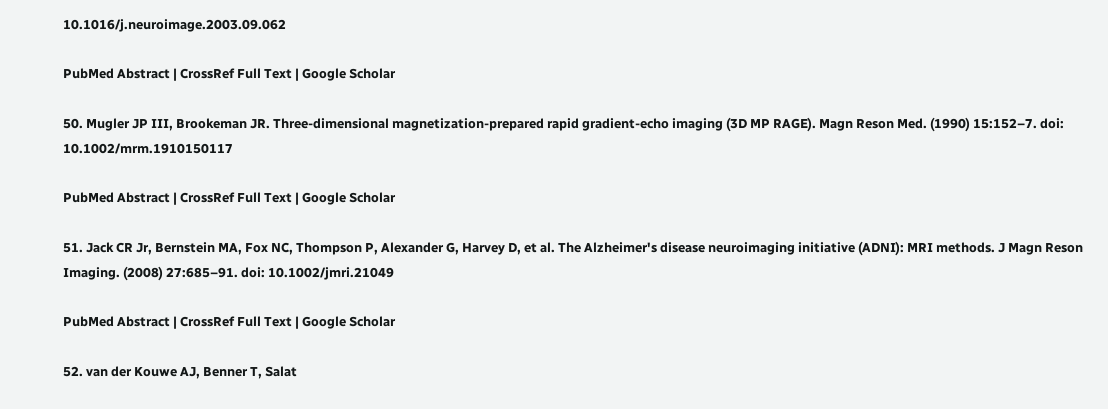10.1016/j.neuroimage.2003.09.062

PubMed Abstract | CrossRef Full Text | Google Scholar

50. Mugler JP III, Brookeman JR. Three-dimensional magnetization-prepared rapid gradient-echo imaging (3D MP RAGE). Magn Reson Med. (1990) 15:152–7. doi: 10.1002/mrm.1910150117

PubMed Abstract | CrossRef Full Text | Google Scholar

51. Jack CR Jr, Bernstein MA, Fox NC, Thompson P, Alexander G, Harvey D, et al. The Alzheimer's disease neuroimaging initiative (ADNI): MRI methods. J Magn Reson Imaging. (2008) 27:685–91. doi: 10.1002/jmri.21049

PubMed Abstract | CrossRef Full Text | Google Scholar

52. van der Kouwe AJ, Benner T, Salat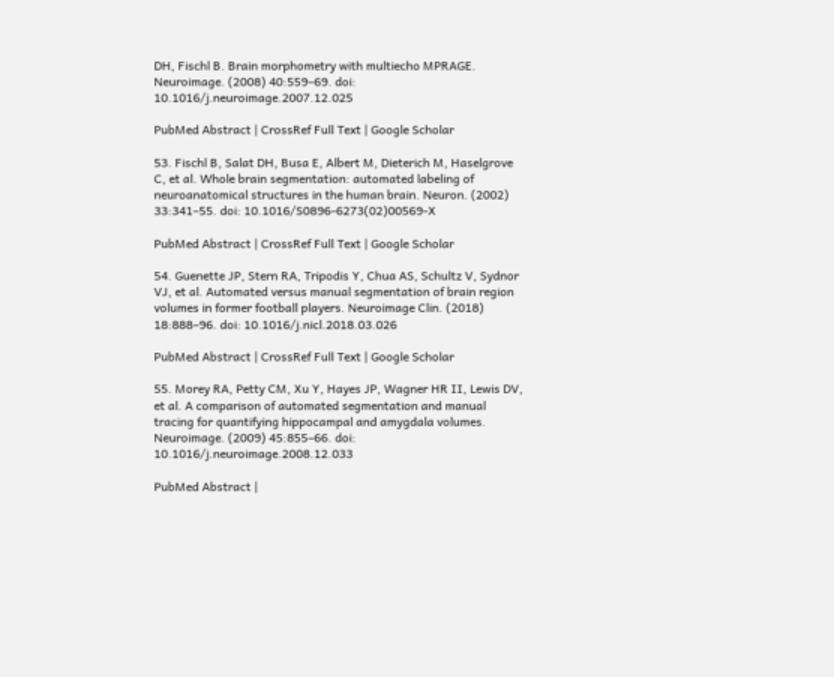DH, Fischl B. Brain morphometry with multiecho MPRAGE. Neuroimage. (2008) 40:559–69. doi: 10.1016/j.neuroimage.2007.12.025

PubMed Abstract | CrossRef Full Text | Google Scholar

53. Fischl B, Salat DH, Busa E, Albert M, Dieterich M, Haselgrove C, et al. Whole brain segmentation: automated labeling of neuroanatomical structures in the human brain. Neuron. (2002) 33:341–55. doi: 10.1016/S0896-6273(02)00569-X

PubMed Abstract | CrossRef Full Text | Google Scholar

54. Guenette JP, Stern RA, Tripodis Y, Chua AS, Schultz V, Sydnor VJ, et al. Automated versus manual segmentation of brain region volumes in former football players. Neuroimage Clin. (2018) 18:888–96. doi: 10.1016/j.nicl.2018.03.026

PubMed Abstract | CrossRef Full Text | Google Scholar

55. Morey RA, Petty CM, Xu Y, Hayes JP, Wagner HR II, Lewis DV, et al. A comparison of automated segmentation and manual tracing for quantifying hippocampal and amygdala volumes. Neuroimage. (2009) 45:855–66. doi: 10.1016/j.neuroimage.2008.12.033

PubMed Abstract |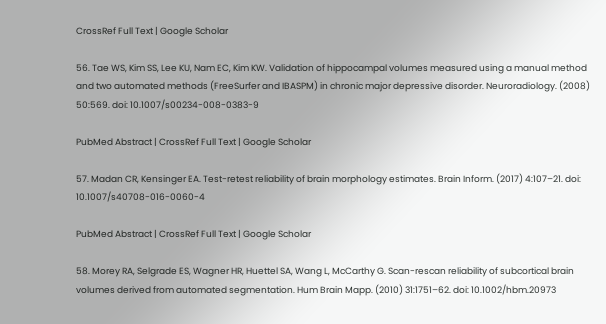CrossRef Full Text | Google Scholar

56. Tae WS, Kim SS, Lee KU, Nam EC, Kim KW. Validation of hippocampal volumes measured using a manual method and two automated methods (FreeSurfer and IBASPM) in chronic major depressive disorder. Neuroradiology. (2008) 50:569. doi: 10.1007/s00234-008-0383-9

PubMed Abstract | CrossRef Full Text | Google Scholar

57. Madan CR, Kensinger EA. Test-retest reliability of brain morphology estimates. Brain Inform. (2017) 4:107–21. doi: 10.1007/s40708-016-0060-4

PubMed Abstract | CrossRef Full Text | Google Scholar

58. Morey RA, Selgrade ES, Wagner HR, Huettel SA, Wang L, McCarthy G. Scan-rescan reliability of subcortical brain volumes derived from automated segmentation. Hum Brain Mapp. (2010) 31:1751–62. doi: 10.1002/hbm.20973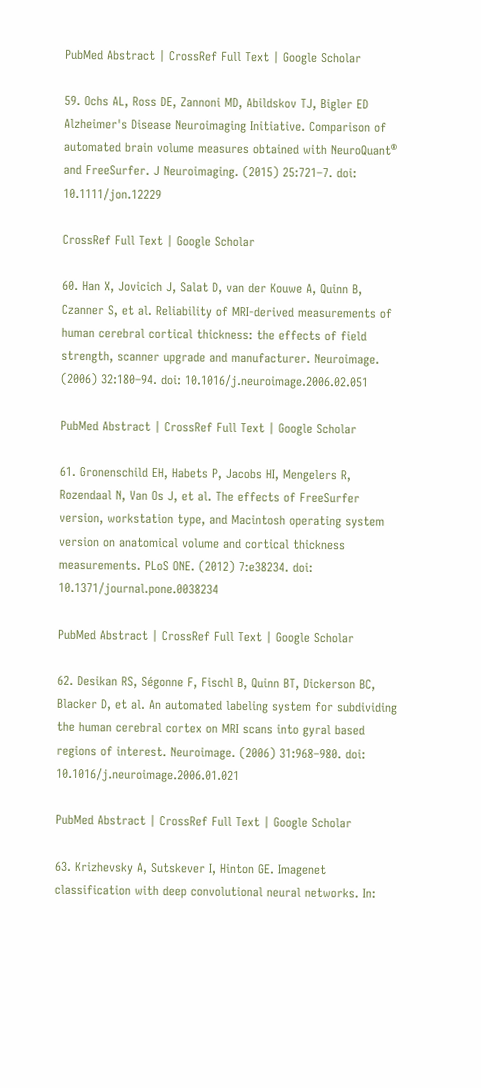PubMed Abstract | CrossRef Full Text | Google Scholar

59. Ochs AL, Ross DE, Zannoni MD, Abildskov TJ, Bigler ED Alzheimer's Disease Neuroimaging Initiative. Comparison of automated brain volume measures obtained with NeuroQuant® and FreeSurfer. J Neuroimaging. (2015) 25:721–7. doi: 10.1111/jon.12229

CrossRef Full Text | Google Scholar

60. Han X, Jovicich J, Salat D, van der Kouwe A, Quinn B, Czanner S, et al. Reliability of MRI-derived measurements of human cerebral cortical thickness: the effects of field strength, scanner upgrade and manufacturer. Neuroimage. (2006) 32:180–94. doi: 10.1016/j.neuroimage.2006.02.051

PubMed Abstract | CrossRef Full Text | Google Scholar

61. Gronenschild EH, Habets P, Jacobs HI, Mengelers R, Rozendaal N, Van Os J, et al. The effects of FreeSurfer version, workstation type, and Macintosh operating system version on anatomical volume and cortical thickness measurements. PLoS ONE. (2012) 7:e38234. doi: 10.1371/journal.pone.0038234

PubMed Abstract | CrossRef Full Text | Google Scholar

62. Desikan RS, Ségonne F, Fischl B, Quinn BT, Dickerson BC, Blacker D, et al. An automated labeling system for subdividing the human cerebral cortex on MRI scans into gyral based regions of interest. Neuroimage. (2006) 31:968–980. doi: 10.1016/j.neuroimage.2006.01.021

PubMed Abstract | CrossRef Full Text | Google Scholar

63. Krizhevsky A, Sutskever I, Hinton GE. Imagenet classification with deep convolutional neural networks. In: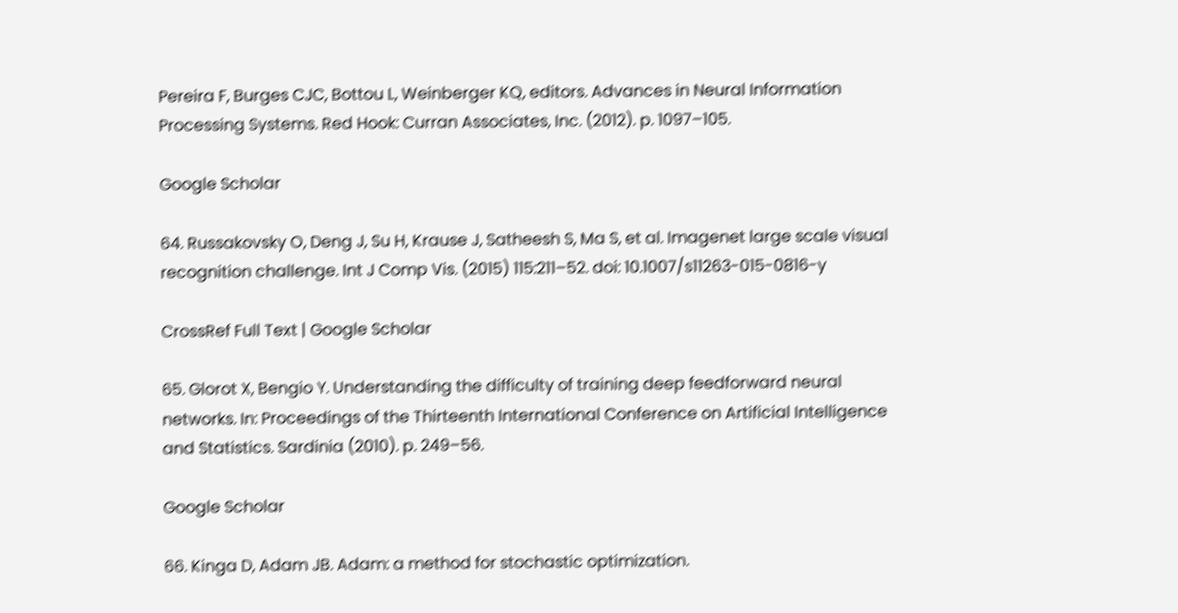Pereira F, Burges CJC, Bottou L, Weinberger KQ, editors. Advances in Neural Information Processing Systems. Red Hook: Curran Associates, Inc. (2012). p. 1097–105.

Google Scholar

64. Russakovsky O, Deng J, Su H, Krause J, Satheesh S, Ma S, et al. Imagenet large scale visual recognition challenge. Int J Comp Vis. (2015) 115:211–52. doi: 10.1007/s11263-015-0816-y

CrossRef Full Text | Google Scholar

65. Glorot X, Bengio Y. Understanding the difficulty of training deep feedforward neural networks. In: Proceedings of the Thirteenth International Conference on Artificial Intelligence and Statistics. Sardinia (2010). p. 249–56.

Google Scholar

66. Kinga D, Adam JB. Adam: a method for stochastic optimization.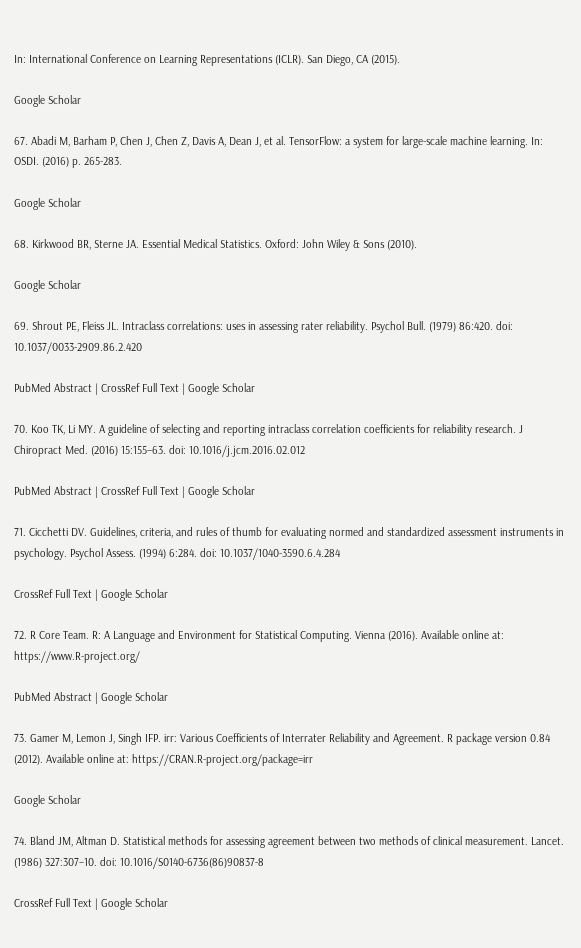In: International Conference on Learning Representations (ICLR). San Diego, CA (2015).

Google Scholar

67. Abadi M, Barham P, Chen J, Chen Z, Davis A, Dean J, et al. TensorFlow: a system for large-scale machine learning. In: OSDI. (2016) p. 265-283.

Google Scholar

68. Kirkwood BR, Sterne JA. Essential Medical Statistics. Oxford: John Wiley & Sons (2010).

Google Scholar

69. Shrout PE, Fleiss JL. Intraclass correlations: uses in assessing rater reliability. Psychol Bull. (1979) 86:420. doi: 10.1037/0033-2909.86.2.420

PubMed Abstract | CrossRef Full Text | Google Scholar

70. Koo TK, Li MY. A guideline of selecting and reporting intraclass correlation coefficients for reliability research. J Chiropract Med. (2016) 15:155–63. doi: 10.1016/j.jcm.2016.02.012

PubMed Abstract | CrossRef Full Text | Google Scholar

71. Cicchetti DV. Guidelines, criteria, and rules of thumb for evaluating normed and standardized assessment instruments in psychology. Psychol Assess. (1994) 6:284. doi: 10.1037/1040-3590.6.4.284

CrossRef Full Text | Google Scholar

72. R Core Team. R: A Language and Environment for Statistical Computing. Vienna (2016). Available online at: https://www.R-project.org/

PubMed Abstract | Google Scholar

73. Gamer M, Lemon J, Singh IFP. irr: Various Coefficients of Interrater Reliability and Agreement. R package version 0.84 (2012). Available online at: https://CRAN.R-project.org/package=irr

Google Scholar

74. Bland JM, Altman D. Statistical methods for assessing agreement between two methods of clinical measurement. Lancet. (1986) 327:307–10. doi: 10.1016/S0140-6736(86)90837-8

CrossRef Full Text | Google Scholar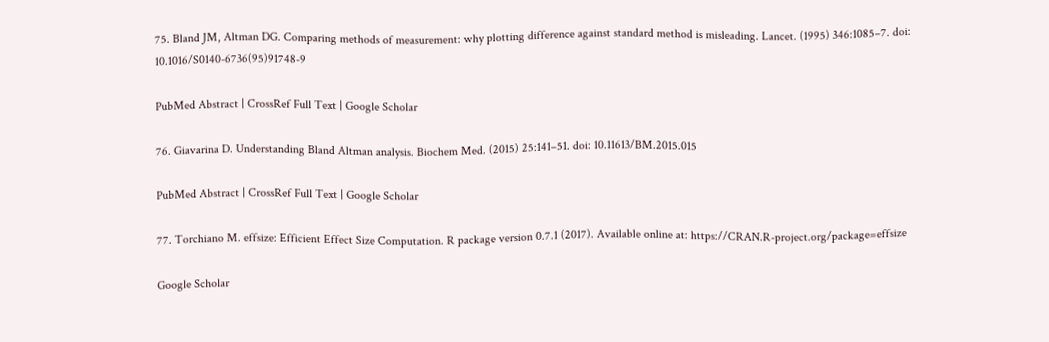75. Bland JM, Altman DG. Comparing methods of measurement: why plotting difference against standard method is misleading. Lancet. (1995) 346:1085–7. doi: 10.1016/S0140-6736(95)91748-9

PubMed Abstract | CrossRef Full Text | Google Scholar

76. Giavarina D. Understanding Bland Altman analysis. Biochem Med. (2015) 25:141–51. doi: 10.11613/BM.2015.015

PubMed Abstract | CrossRef Full Text | Google Scholar

77. Torchiano M. effsize: Efficient Effect Size Computation. R package version 0.7.1 (2017). Available online at: https://CRAN.R-project.org/package=effsize

Google Scholar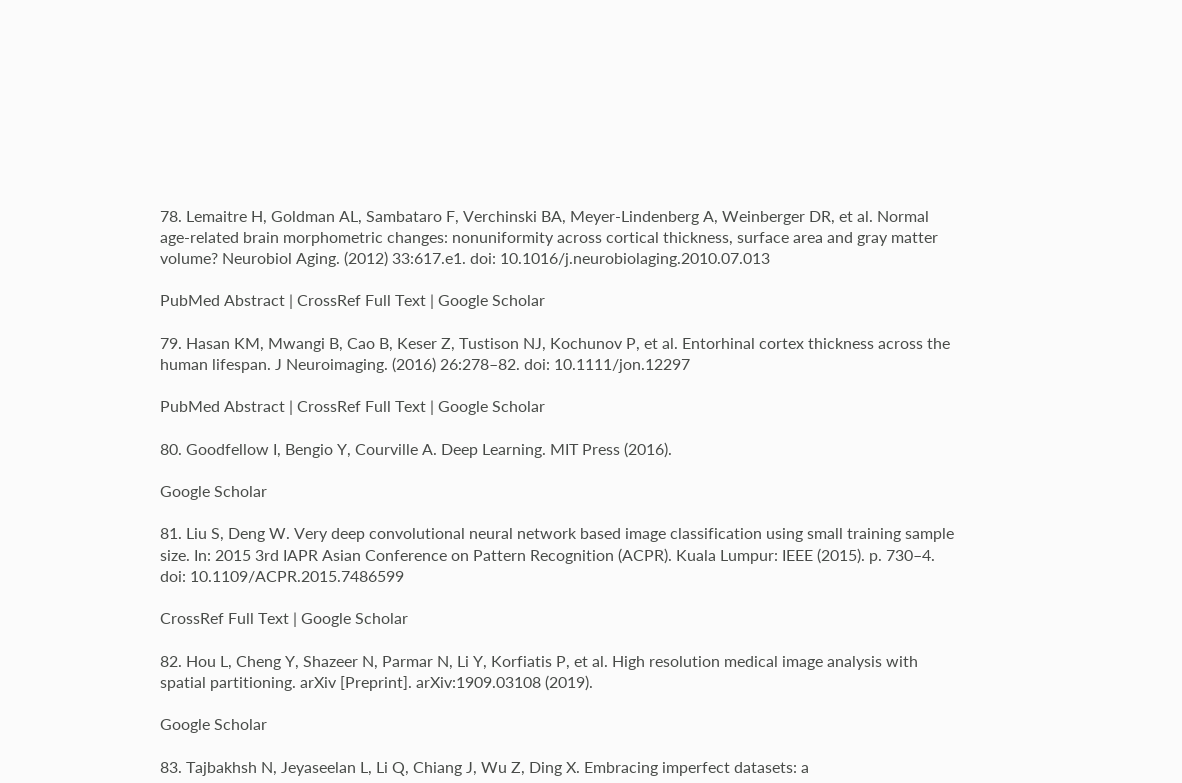78. Lemaitre H, Goldman AL, Sambataro F, Verchinski BA, Meyer-Lindenberg A, Weinberger DR, et al. Normal age-related brain morphometric changes: nonuniformity across cortical thickness, surface area and gray matter volume? Neurobiol Aging. (2012) 33:617.e1. doi: 10.1016/j.neurobiolaging.2010.07.013

PubMed Abstract | CrossRef Full Text | Google Scholar

79. Hasan KM, Mwangi B, Cao B, Keser Z, Tustison NJ, Kochunov P, et al. Entorhinal cortex thickness across the human lifespan. J Neuroimaging. (2016) 26:278–82. doi: 10.1111/jon.12297

PubMed Abstract | CrossRef Full Text | Google Scholar

80. Goodfellow I, Bengio Y, Courville A. Deep Learning. MIT Press (2016).

Google Scholar

81. Liu S, Deng W. Very deep convolutional neural network based image classification using small training sample size. In: 2015 3rd IAPR Asian Conference on Pattern Recognition (ACPR). Kuala Lumpur: IEEE (2015). p. 730–4. doi: 10.1109/ACPR.2015.7486599

CrossRef Full Text | Google Scholar

82. Hou L, Cheng Y, Shazeer N, Parmar N, Li Y, Korfiatis P, et al. High resolution medical image analysis with spatial partitioning. arXiv [Preprint]. arXiv:1909.03108 (2019).

Google Scholar

83. Tajbakhsh N, Jeyaseelan L, Li Q, Chiang J, Wu Z, Ding X. Embracing imperfect datasets: a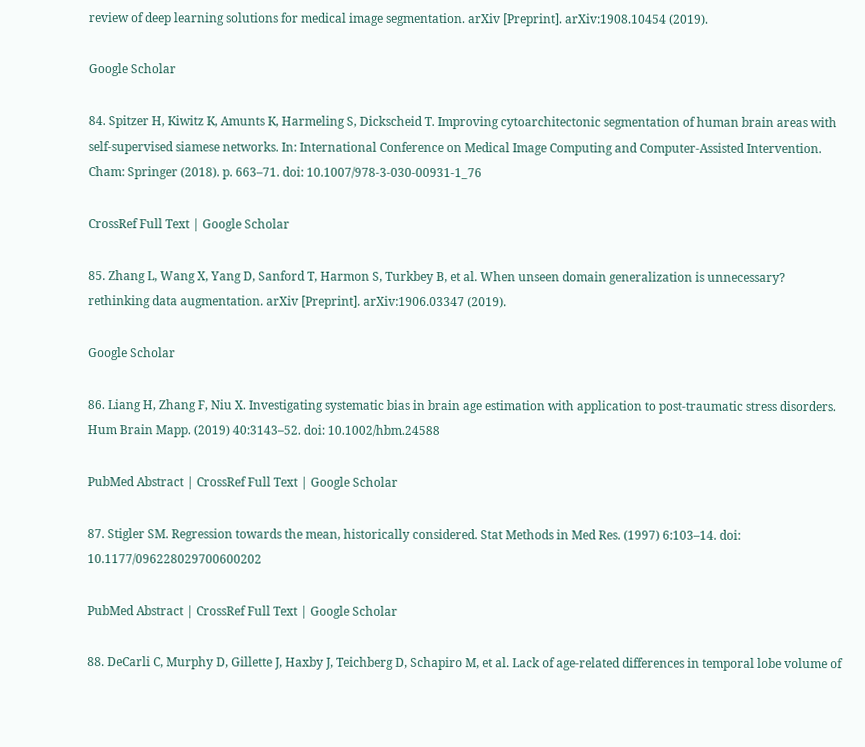review of deep learning solutions for medical image segmentation. arXiv [Preprint]. arXiv:1908.10454 (2019).

Google Scholar

84. Spitzer H, Kiwitz K, Amunts K, Harmeling S, Dickscheid T. Improving cytoarchitectonic segmentation of human brain areas with self-supervised siamese networks. In: International Conference on Medical Image Computing and Computer-Assisted Intervention. Cham: Springer (2018). p. 663–71. doi: 10.1007/978-3-030-00931-1_76

CrossRef Full Text | Google Scholar

85. Zhang L, Wang X, Yang D, Sanford T, Harmon S, Turkbey B, et al. When unseen domain generalization is unnecessary? rethinking data augmentation. arXiv [Preprint]. arXiv:1906.03347 (2019).

Google Scholar

86. Liang H, Zhang F, Niu X. Investigating systematic bias in brain age estimation with application to post-traumatic stress disorders. Hum Brain Mapp. (2019) 40:3143–52. doi: 10.1002/hbm.24588

PubMed Abstract | CrossRef Full Text | Google Scholar

87. Stigler SM. Regression towards the mean, historically considered. Stat Methods in Med Res. (1997) 6:103–14. doi: 10.1177/096228029700600202

PubMed Abstract | CrossRef Full Text | Google Scholar

88. DeCarli C, Murphy D, Gillette J, Haxby J, Teichberg D, Schapiro M, et al. Lack of age-related differences in temporal lobe volume of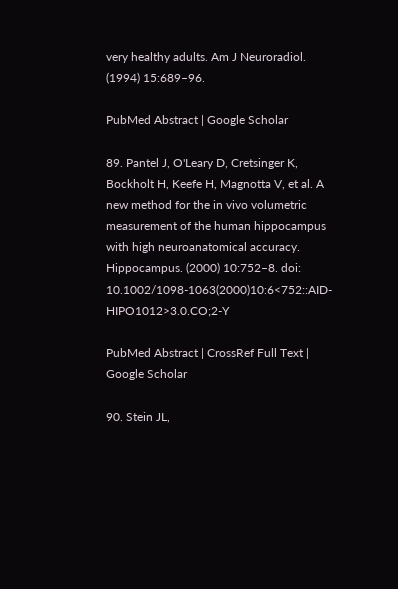very healthy adults. Am J Neuroradiol. (1994) 15:689–96.

PubMed Abstract | Google Scholar

89. Pantel J, O'Leary D, Cretsinger K, Bockholt H, Keefe H, Magnotta V, et al. A new method for the in vivo volumetric measurement of the human hippocampus with high neuroanatomical accuracy. Hippocampus. (2000) 10:752–8. doi: 10.1002/1098-1063(2000)10:6<752::AID-HIPO1012>3.0.CO;2-Y

PubMed Abstract | CrossRef Full Text | Google Scholar

90. Stein JL,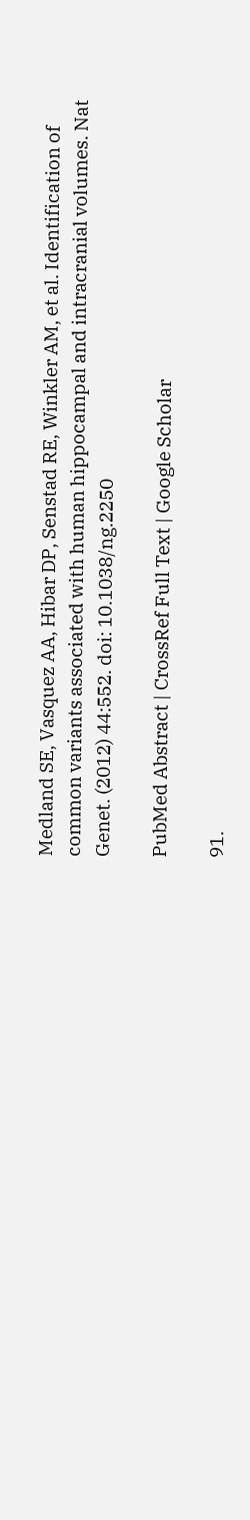Medland SE, Vasquez AA, Hibar DP, Senstad RE, Winkler AM, et al. Identification of common variants associated with human hippocampal and intracranial volumes. Nat Genet. (2012) 44:552. doi: 10.1038/ng.2250

PubMed Abstract | CrossRef Full Text | Google Scholar

91.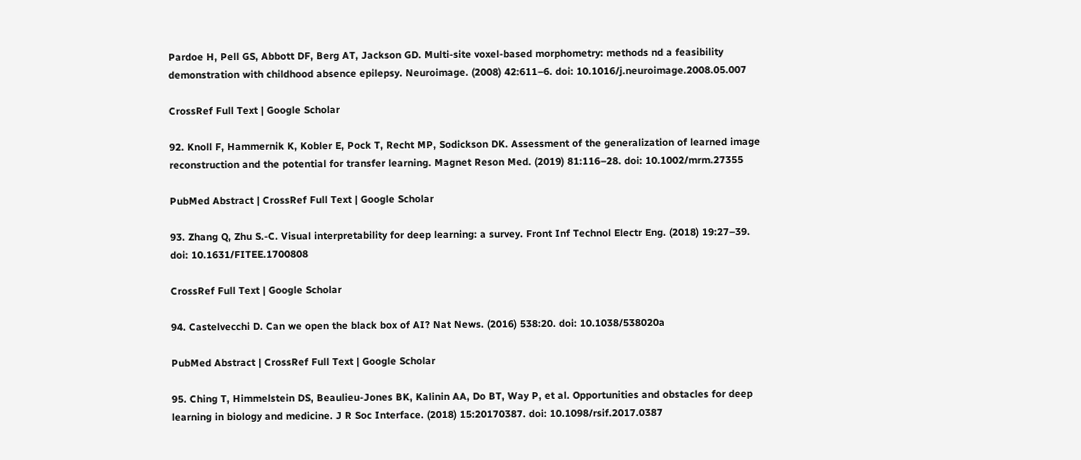Pardoe H, Pell GS, Abbott DF, Berg AT, Jackson GD. Multi-site voxel-based morphometry: methods nd a feasibility demonstration with childhood absence epilepsy. Neuroimage. (2008) 42:611–6. doi: 10.1016/j.neuroimage.2008.05.007

CrossRef Full Text | Google Scholar

92. Knoll F, Hammernik K, Kobler E, Pock T, Recht MP, Sodickson DK. Assessment of the generalization of learned image reconstruction and the potential for transfer learning. Magnet Reson Med. (2019) 81:116–28. doi: 10.1002/mrm.27355

PubMed Abstract | CrossRef Full Text | Google Scholar

93. Zhang Q, Zhu S.-C. Visual interpretability for deep learning: a survey. Front Inf Technol Electr Eng. (2018) 19:27–39. doi: 10.1631/FITEE.1700808

CrossRef Full Text | Google Scholar

94. Castelvecchi D. Can we open the black box of AI? Nat News. (2016) 538:20. doi: 10.1038/538020a

PubMed Abstract | CrossRef Full Text | Google Scholar

95. Ching T, Himmelstein DS, Beaulieu-Jones BK, Kalinin AA, Do BT, Way P, et al. Opportunities and obstacles for deep learning in biology and medicine. J R Soc Interface. (2018) 15:20170387. doi: 10.1098/rsif.2017.0387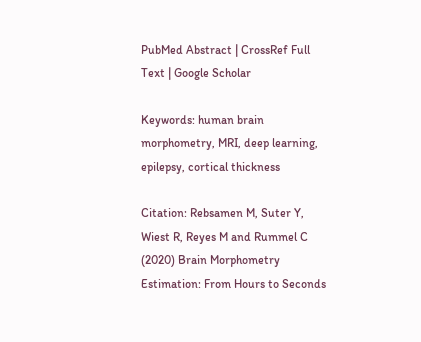PubMed Abstract | CrossRef Full Text | Google Scholar

Keywords: human brain morphometry, MRI, deep learning, epilepsy, cortical thickness

Citation: Rebsamen M, Suter Y, Wiest R, Reyes M and Rummel C (2020) Brain Morphometry Estimation: From Hours to Seconds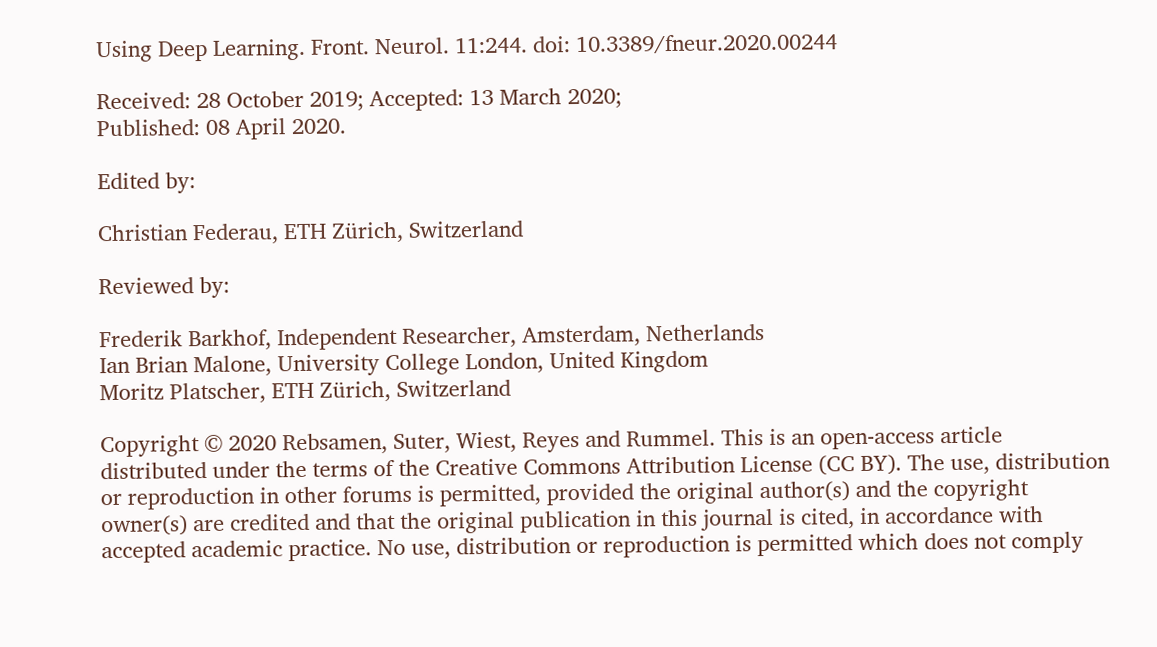Using Deep Learning. Front. Neurol. 11:244. doi: 10.3389/fneur.2020.00244

Received: 28 October 2019; Accepted: 13 March 2020;
Published: 08 April 2020.

Edited by:

Christian Federau, ETH Zürich, Switzerland

Reviewed by:

Frederik Barkhof, Independent Researcher, Amsterdam, Netherlands
Ian Brian Malone, University College London, United Kingdom
Moritz Platscher, ETH Zürich, Switzerland

Copyright © 2020 Rebsamen, Suter, Wiest, Reyes and Rummel. This is an open-access article distributed under the terms of the Creative Commons Attribution License (CC BY). The use, distribution or reproduction in other forums is permitted, provided the original author(s) and the copyright owner(s) are credited and that the original publication in this journal is cited, in accordance with accepted academic practice. No use, distribution or reproduction is permitted which does not comply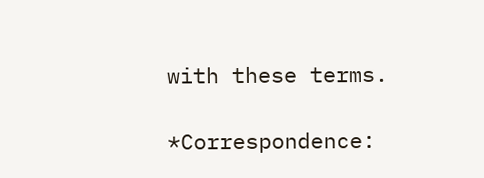with these terms.

*Correspondence: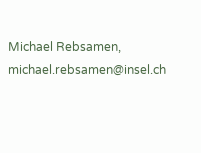Michael Rebsamen, michael.rebsamen@insel.ch